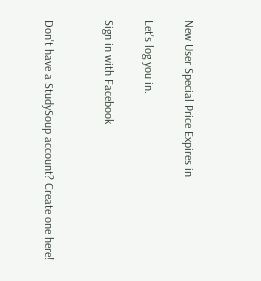New User Special Price Expires in

Let's log you in.

Sign in with Facebook


Don't have a StudySoup account? Create one here!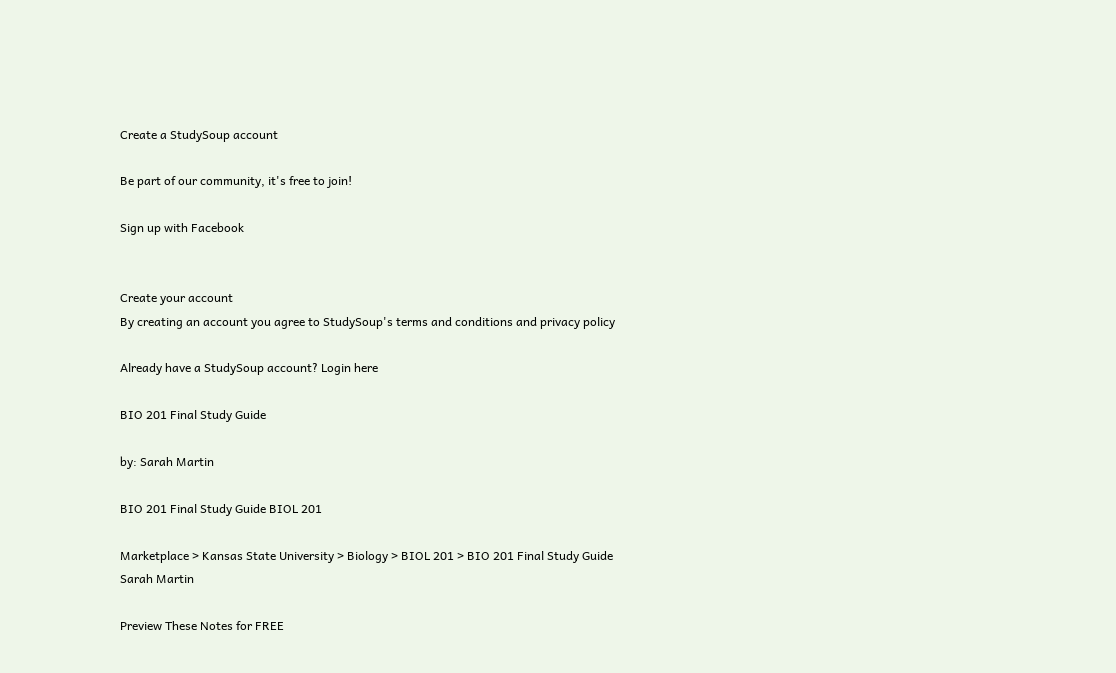Create a StudySoup account

Be part of our community, it's free to join!

Sign up with Facebook


Create your account
By creating an account you agree to StudySoup's terms and conditions and privacy policy

Already have a StudySoup account? Login here

BIO 201 Final Study Guide

by: Sarah Martin

BIO 201 Final Study Guide BIOL 201

Marketplace > Kansas State University > Biology > BIOL 201 > BIO 201 Final Study Guide
Sarah Martin

Preview These Notes for FREE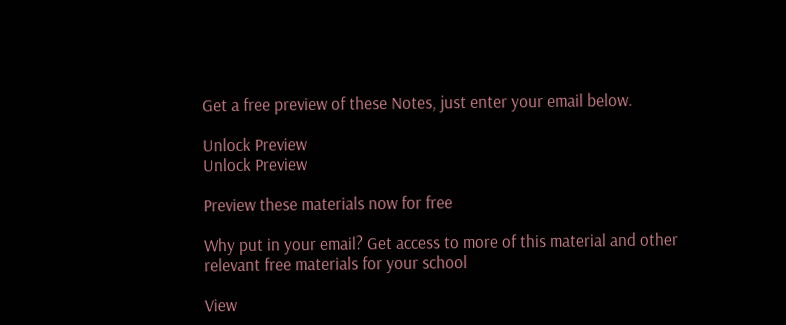Get a free preview of these Notes, just enter your email below.

Unlock Preview
Unlock Preview

Preview these materials now for free

Why put in your email? Get access to more of this material and other relevant free materials for your school

View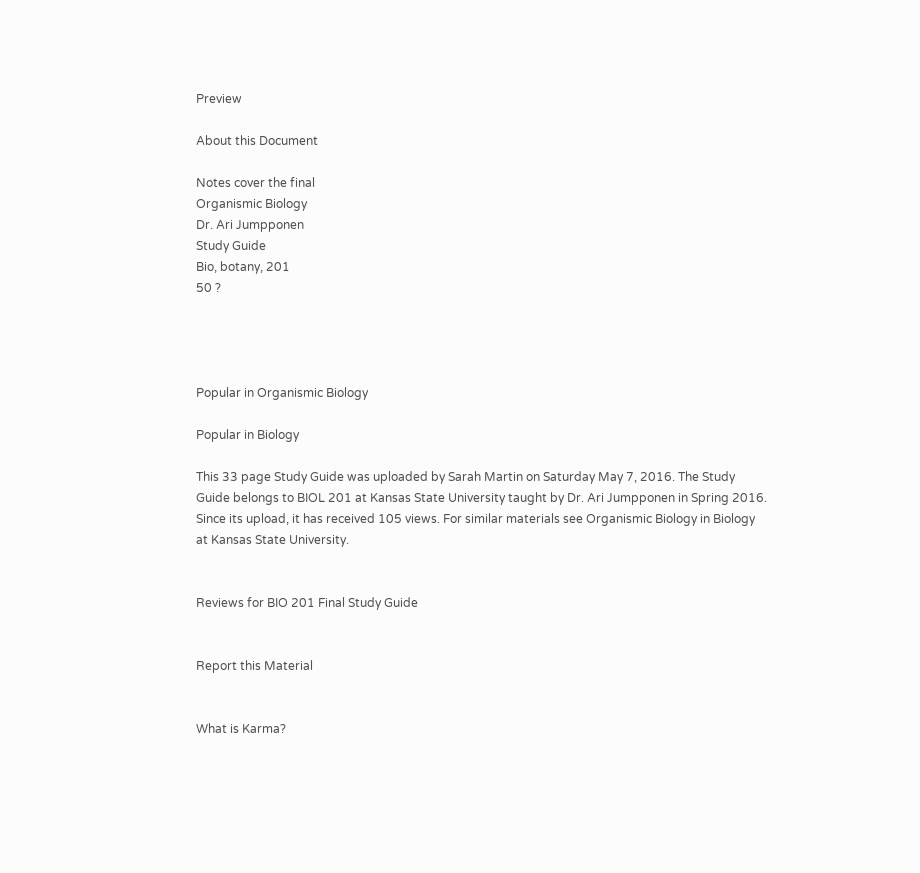Preview

About this Document

Notes cover the final
Organismic Biology
Dr. Ari Jumpponen
Study Guide
Bio, botany, 201
50 ?




Popular in Organismic Biology

Popular in Biology

This 33 page Study Guide was uploaded by Sarah Martin on Saturday May 7, 2016. The Study Guide belongs to BIOL 201 at Kansas State University taught by Dr. Ari Jumpponen in Spring 2016. Since its upload, it has received 105 views. For similar materials see Organismic Biology in Biology at Kansas State University.


Reviews for BIO 201 Final Study Guide


Report this Material


What is Karma?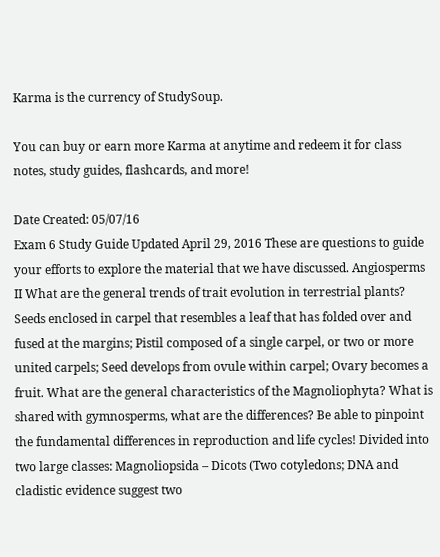Karma is the currency of StudySoup.

You can buy or earn more Karma at anytime and redeem it for class notes, study guides, flashcards, and more!

Date Created: 05/07/16
Exam 6 Study Guide Updated April 29, 2016 These are questions to guide your efforts to explore the material that we have discussed. Angiosperms II What are the general trends of trait evolution in terrestrial plants? Seeds enclosed in carpel that resembles a leaf that has folded over and fused at the margins; Pistil composed of a single carpel, or two or more united carpels; Seed develops from ovule within carpel; Ovary becomes a fruit. What are the general characteristics of the Magnoliophyta? What is shared with gymnosperms, what are the differences? Be able to pinpoint the fundamental differences in reproduction and life cycles! Divided into two large classes: Magnoliopsida – Dicots (Two cotyledons; DNA and cladistic evidence suggest two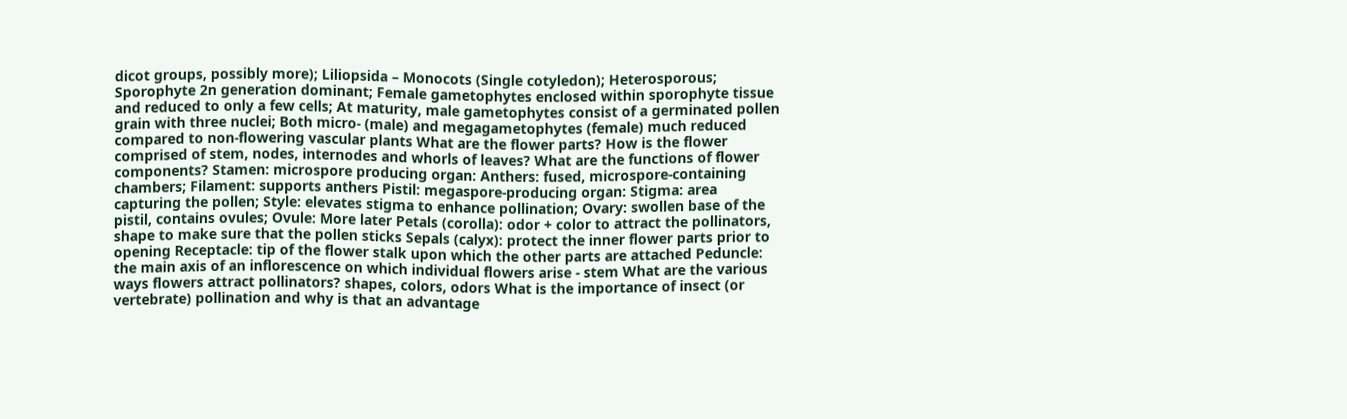dicot groups, possibly more); Liliopsida – Monocots (Single cotyledon); Heterosporous; Sporophyte 2n generation dominant; Female gametophytes enclosed within sporophyte tissue and reduced to only a few cells; At maturity, male gametophytes consist of a germinated pollen grain with three nuclei; Both micro- (male) and megagametophytes (female) much reduced compared to non-flowering vascular plants What are the flower parts? How is the flower comprised of stem, nodes, internodes and whorls of leaves? What are the functions of flower components? Stamen: microspore producing organ: Anthers: fused, microspore-containing chambers; Filament: supports anthers Pistil: megaspore-producing organ: Stigma: area capturing the pollen; Style: elevates stigma to enhance pollination; Ovary: swollen base of the pistil, contains ovules; Ovule: More later Petals (corolla): odor + color to attract the pollinators, shape to make sure that the pollen sticks Sepals (calyx): protect the inner flower parts prior to opening Receptacle: tip of the flower stalk upon which the other parts are attached Peduncle: the main axis of an inflorescence on which individual flowers arise - stem What are the various ways flowers attract pollinators? shapes, colors, odors What is the importance of insect (or vertebrate) pollination and why is that an advantage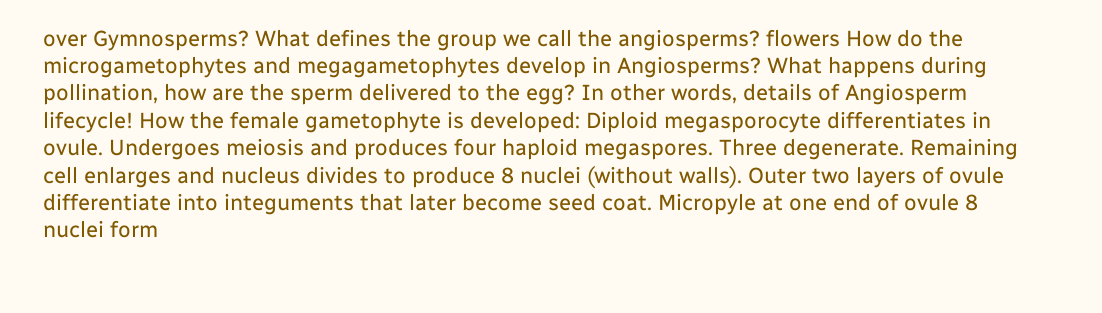over Gymnosperms? What defines the group we call the angiosperms? flowers How do the microgametophytes and megagametophytes develop in Angiosperms? What happens during pollination, how are the sperm delivered to the egg? In other words, details of Angiosperm lifecycle! How the female gametophyte is developed: Diploid megasporocyte differentiates in ovule. Undergoes meiosis and produces four haploid megaspores. Three degenerate. Remaining cell enlarges and nucleus divides to produce 8 nuclei (without walls). Outer two layers of ovule differentiate into integuments that later become seed coat. Micropyle at one end of ovule 8 nuclei form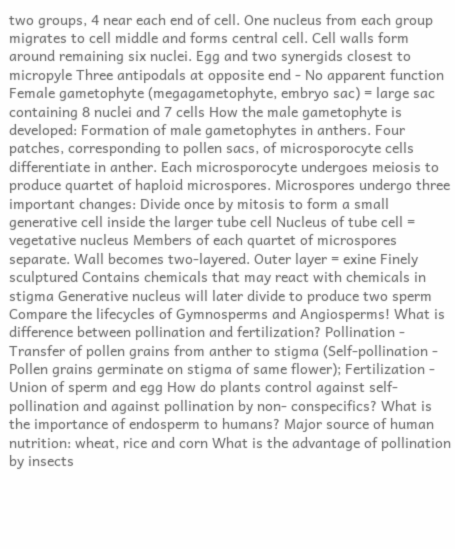two groups, 4 near each end of cell. One nucleus from each group migrates to cell middle and forms central cell. Cell walls form around remaining six nuclei. Egg and two synergids closest to micropyle Three antipodals at opposite end - No apparent function Female gametophyte (megagametophyte, embryo sac) = large sac containing 8 nuclei and 7 cells How the male gametophyte is developed: Formation of male gametophytes in anthers. Four patches, corresponding to pollen sacs, of microsporocyte cells differentiate in anther. Each microsporocyte undergoes meiosis to produce quartet of haploid microspores. Microspores undergo three important changes: Divide once by mitosis to form a small generative cell inside the larger tube cell Nucleus of tube cell = vegetative nucleus Members of each quartet of microspores separate. Wall becomes two-layered. Outer layer = exine Finely sculptured Contains chemicals that may react with chemicals in stigma Generative nucleus will later divide to produce two sperm Compare the lifecycles of Gymnosperms and Angiosperms! What is difference between pollination and fertilization? Pollination - Transfer of pollen grains from anther to stigma (Self-pollination - Pollen grains germinate on stigma of same flower); Fertilization - Union of sperm and egg How do plants control against self-pollination and against pollination by non- conspecifics? What is the importance of endosperm to humans? Major source of human nutrition: wheat, rice and corn What is the advantage of pollination by insects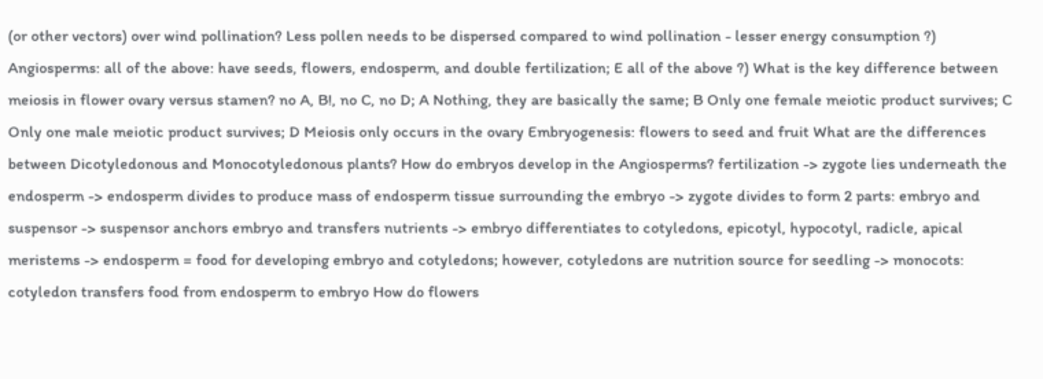(or other vectors) over wind pollination? Less pollen needs to be dispersed compared to wind pollination - lesser energy consumption ?) Angiosperms: all of the above: have seeds, flowers, endosperm, and double fertilization; E all of the above ?) What is the key difference between meiosis in flower ovary versus stamen? no A, B!, no C, no D; A Nothing, they are basically the same; B Only one female meiotic product survives; C Only one male meiotic product survives; D Meiosis only occurs in the ovary Embryogenesis: flowers to seed and fruit What are the differences between Dicotyledonous and Monocotyledonous plants? How do embryos develop in the Angiosperms? fertilization -> zygote lies underneath the endosperm -> endosperm divides to produce mass of endosperm tissue surrounding the embryo -> zygote divides to form 2 parts: embryo and suspensor -> suspensor anchors embryo and transfers nutrients -> embryo differentiates to cotyledons, epicotyl, hypocotyl, radicle, apical meristems -> endosperm = food for developing embryo and cotyledons; however, cotyledons are nutrition source for seedling -> monocots: cotyledon transfers food from endosperm to embryo How do flowers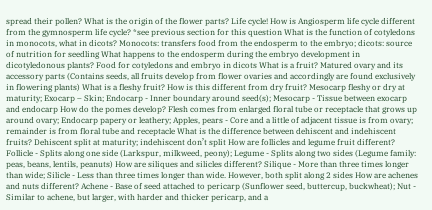spread their pollen? What is the origin of the flower parts? Life cycle! How is Angiosperm life cycle different from the gymnosperm life cycle? *see previous section for this question What is the function of cotyledons in monocots, what in dicots? Monocots: transfers food from the endosperm to the embryo; dicots: source of nutrition for seedling What happens to the endosperm during the embryo development in dicotyledonous plants? Food for cotyledons and embryo in dicots What is a fruit? Matured ovary and its accessory parts (Contains seeds, all fruits develop from flower ovaries and accordingly are found exclusively in flowering plants) What is a fleshy fruit? How is this different from dry fruit? Mesocarp fleshy or dry at maturity; Exocarp – Skin; Endocarp - Inner boundary around seed(s); Mesocarp - Tissue between exocarp and endocarp How do the pomes develop? Flesh comes from enlarged floral tube or receptacle that grows up around ovary; Endocarp papery or leathery; Apples, pears - Core and a little of adjacent tissue is from ovary; remainder is from floral tube and receptacle What is the difference between dehiscent and indehiscent fruits? Dehiscent split at maturity; indehiscent don’t split How are follicles and legume fruit different? Follicle - Splits along one side (Larkspur, milkweed, peony); Legume - Splits along two sides (Legume family: peas, beans, lentils, peanuts) How are siliques and silicles different? Silique - More than three times longer than wide; Silicle - Less than three times longer than wide. However, both split along 2 sides How are achenes and nuts different? Achene - Base of seed attached to pericarp (Sunflower seed, buttercup, buckwheat); Nut - Similar to achene, but larger, with harder and thicker pericarp, and a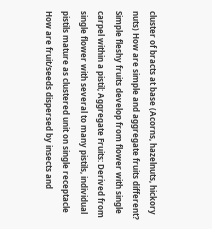cluster of bracts at base (Acorns, hazelnuts, hickory nuts) How are simple and aggregate fruits different? Simple fleshy fruits develop from flower with single carpel within a pistil; Aggregate Fruits: Derived from single flower with several to many pistils, individual pistils mature as clustered unit on single receptacle How are fruit/seeds dispersed by insects and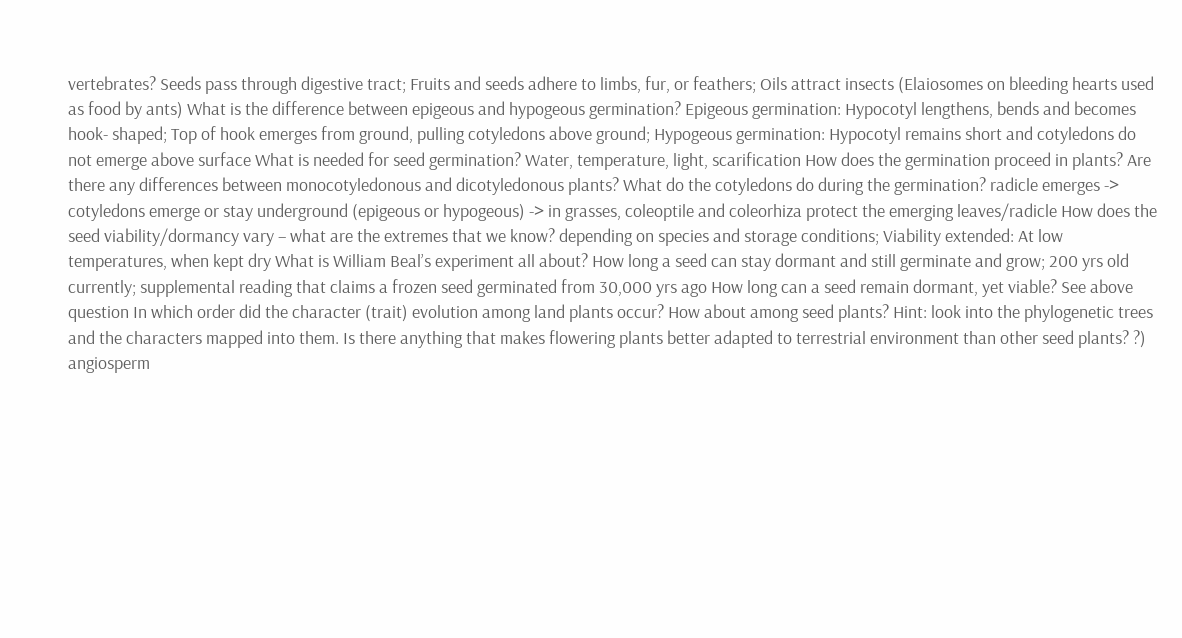vertebrates? Seeds pass through digestive tract; Fruits and seeds adhere to limbs, fur, or feathers; Oils attract insects (Elaiosomes on bleeding hearts used as food by ants) What is the difference between epigeous and hypogeous germination? Epigeous germination: Hypocotyl lengthens, bends and becomes hook- shaped; Top of hook emerges from ground, pulling cotyledons above ground; Hypogeous germination: Hypocotyl remains short and cotyledons do not emerge above surface What is needed for seed germination? Water, temperature, light, scarification How does the germination proceed in plants? Are there any differences between monocotyledonous and dicotyledonous plants? What do the cotyledons do during the germination? radicle emerges -> cotyledons emerge or stay underground (epigeous or hypogeous) -> in grasses, coleoptile and coleorhiza protect the emerging leaves/radicle How does the seed viability/dormancy vary – what are the extremes that we know? depending on species and storage conditions; Viability extended: At low temperatures, when kept dry What is William Beal’s experiment all about? How long a seed can stay dormant and still germinate and grow; 200 yrs old currently; supplemental reading that claims a frozen seed germinated from 30,000 yrs ago How long can a seed remain dormant, yet viable? See above question In which order did the character (trait) evolution among land plants occur? How about among seed plants? Hint: look into the phylogenetic trees and the characters mapped into them. Is there anything that makes flowering plants better adapted to terrestrial environment than other seed plants? ?) angiosperm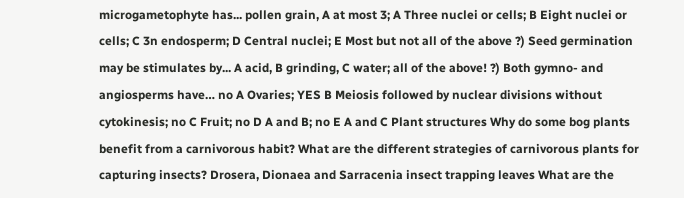microgametophyte has... pollen grain, A at most 3; A Three nuclei or cells; B Eight nuclei or cells; C 3n endosperm; D Central nuclei; E Most but not all of the above ?) Seed germination may be stimulates by... A acid, B grinding, C water; all of the above! ?) Both gymno- and angiosperms have… no A Ovaries; YES B Meiosis followed by nuclear divisions without cytokinesis; no C Fruit; no D A and B; no E A and C Plant structures Why do some bog plants benefit from a carnivorous habit? What are the different strategies of carnivorous plants for capturing insects? Drosera, Dionaea and Sarracenia insect trapping leaves What are the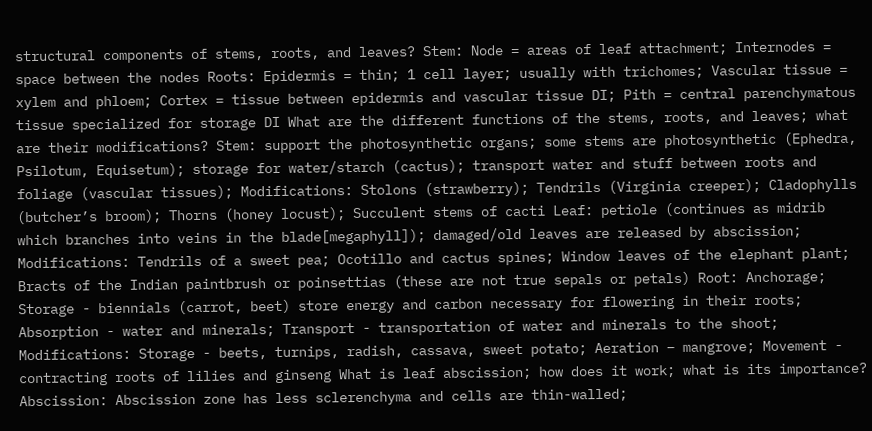structural components of stems, roots, and leaves? Stem: Node = areas of leaf attachment; Internodes = space between the nodes Roots: Epidermis = thin; 1 cell layer; usually with trichomes; Vascular tissue = xylem and phloem; Cortex = tissue between epidermis and vascular tissue DI; Pith = central parenchymatous tissue specialized for storage DI What are the different functions of the stems, roots, and leaves; what are their modifications? Stem: support the photosynthetic organs; some stems are photosynthetic (Ephedra, Psilotum, Equisetum); storage for water/starch (cactus); transport water and stuff between roots and foliage (vascular tissues); Modifications: Stolons (strawberry); Tendrils (Virginia creeper); Cladophylls (butcher’s broom); Thorns (honey locust); Succulent stems of cacti Leaf: petiole (continues as midrib which branches into veins in the blade[megaphyll]); damaged/old leaves are released by abscission; Modifications: Tendrils of a sweet pea; Ocotillo and cactus spines; Window leaves of the elephant plant; Bracts of the Indian paintbrush or poinsettias (these are not true sepals or petals) Root: Anchorage; Storage - biennials (carrot, beet) store energy and carbon necessary for flowering in their roots; Absorption - water and minerals; Transport - transportation of water and minerals to the shoot; Modifications: Storage - beets, turnips, radish, cassava, sweet potato; Aeration – mangrove; Movement - contracting roots of lilies and ginseng What is leaf abscission; how does it work; what is its importance? Abscission: Abscission zone has less sclerenchyma and cells are thin-walled;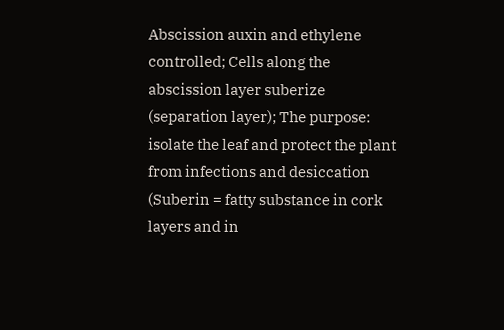Abscission auxin and ethylene controlled; Cells along the abscission layer suberize (separation layer); The purpose: isolate the leaf and protect the plant from infections and desiccation (Suberin = fatty substance in cork layers and in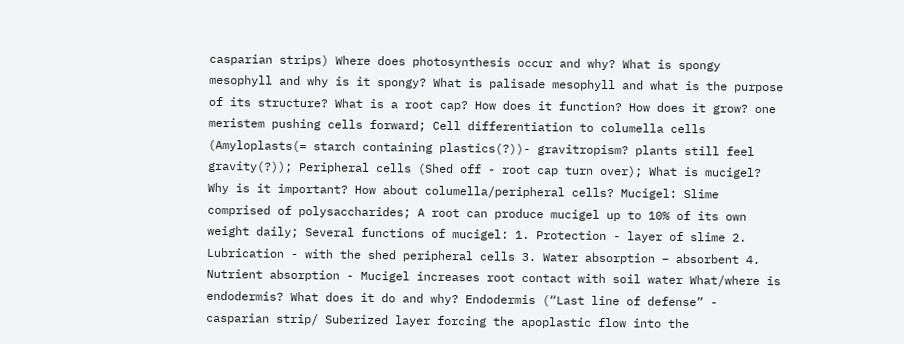casparian strips) Where does photosynthesis occur and why? What is spongy mesophyll and why is it spongy? What is palisade mesophyll and what is the purpose of its structure? What is a root cap? How does it function? How does it grow? one meristem pushing cells forward; Cell differentiation to columella cells (Amyloplasts(= starch containing plastics(?))- gravitropism? plants still feel gravity(?)); Peripheral cells (Shed off - root cap turn over); What is mucigel? Why is it important? How about columella/peripheral cells? Mucigel: Slime comprised of polysaccharides; A root can produce mucigel up to 10% of its own weight daily; Several functions of mucigel: 1. Protection - layer of slime 2. Lubrication - with the shed peripheral cells 3. Water absorption – absorbent 4. Nutrient absorption - Mucigel increases root contact with soil water What/where is endodermis? What does it do and why? Endodermis (“Last line of defense” - casparian strip/ Suberized layer forcing the apoplastic flow into the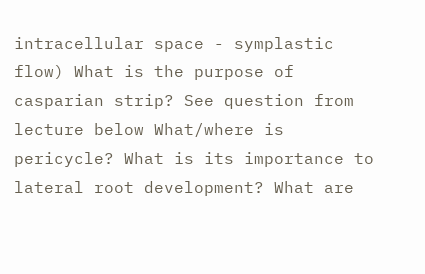intracellular space - symplastic flow) What is the purpose of casparian strip? See question from lecture below What/where is pericycle? What is its importance to lateral root development? What are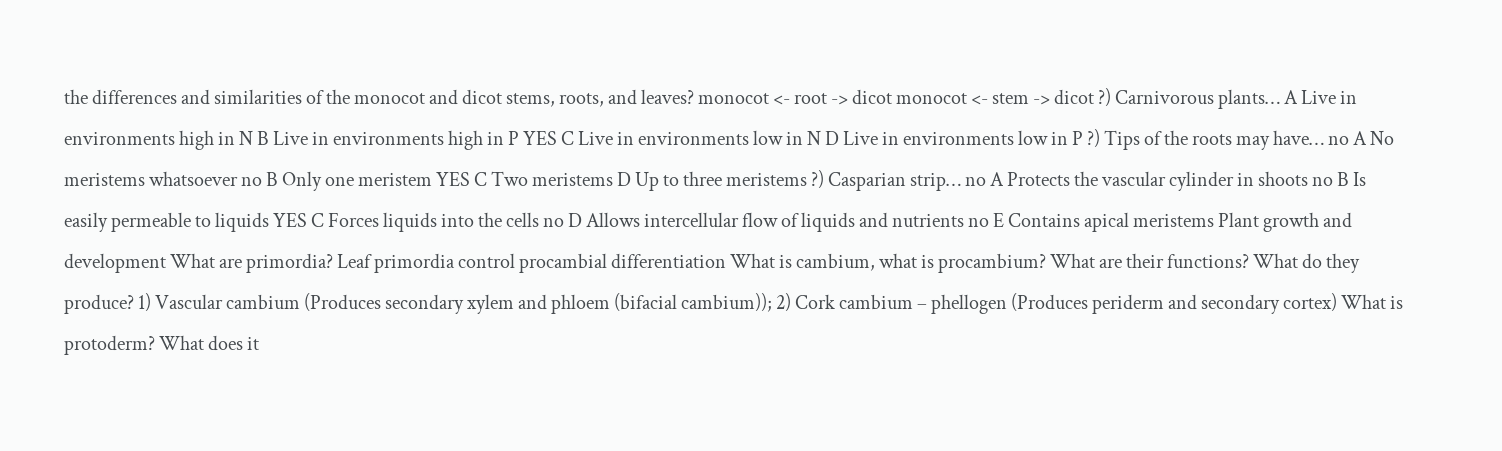the differences and similarities of the monocot and dicot stems, roots, and leaves? monocot <- root -> dicot monocot <- stem -> dicot ?) Carnivorous plants… A Live in environments high in N B Live in environments high in P YES C Live in environments low in N D Live in environments low in P ?) Tips of the roots may have… no A No meristems whatsoever no B Only one meristem YES C Two meristems D Up to three meristems ?) Casparian strip… no A Protects the vascular cylinder in shoots no B Is easily permeable to liquids YES C Forces liquids into the cells no D Allows intercellular flow of liquids and nutrients no E Contains apical meristems Plant growth and development What are primordia? Leaf primordia control procambial differentiation What is cambium, what is procambium? What are their functions? What do they produce? 1) Vascular cambium (Produces secondary xylem and phloem (bifacial cambium)); 2) Cork cambium – phellogen (Produces periderm and secondary cortex) What is protoderm? What does it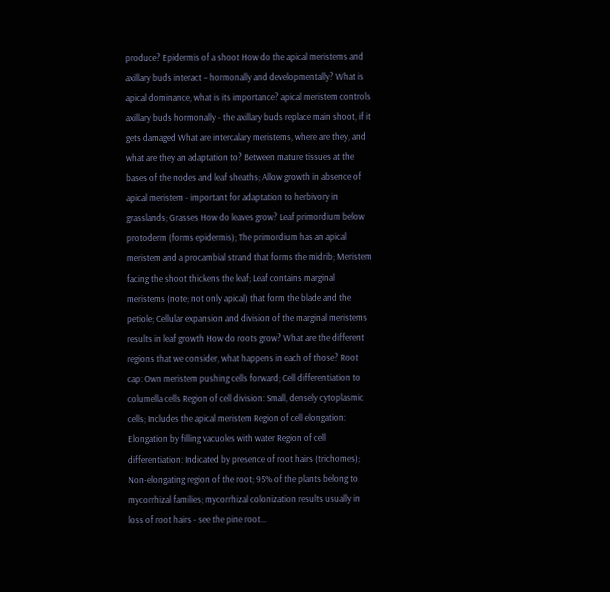produce? Epidermis of a shoot How do the apical meristems and axillary buds interact – hormonally and developmentally? What is apical dominance, what is its importance? apical meristem controls axillary buds hormonally - the axillary buds replace main shoot, if it gets damaged What are intercalary meristems, where are they, and what are they an adaptation to? Between mature tissues at the bases of the nodes and leaf sheaths; Allow growth in absence of apical meristem - important for adaptation to herbivory in grasslands; Grasses How do leaves grow? Leaf primordium below protoderm (forms epidermis); The primordium has an apical meristem and a procambial strand that forms the midrib; Meristem facing the shoot thickens the leaf; Leaf contains marginal meristems (note; not only apical) that form the blade and the petiole; Cellular expansion and division of the marginal meristems results in leaf growth How do roots grow? What are the different regions that we consider, what happens in each of those? Root cap: Own meristem pushing cells forward; Cell differentiation to columella cells Region of cell division: Small, densely cytoplasmic cells; Includes the apical meristem Region of cell elongation: Elongation by filling vacuoles with water Region of cell differentiation: Indicated by presence of root hairs (trichomes); Non-elongating region of the root; 95% of the plants belong to mycorrhizal families; mycorrhizal colonization results usually in loss of root hairs - see the pine root...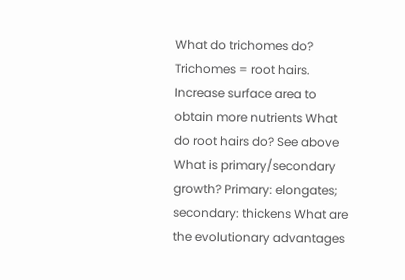What do trichomes do? Trichomes = root hairs. Increase surface area to obtain more nutrients What do root hairs do? See above What is primary/secondary growth? Primary: elongates; secondary: thickens What are the evolutionary advantages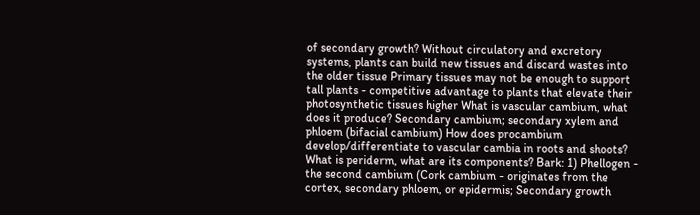of secondary growth? Without circulatory and excretory systems, plants can build new tissues and discard wastes into the older tissue Primary tissues may not be enough to support tall plants - competitive advantage to plants that elevate their photosynthetic tissues higher What is vascular cambium, what does it produce? Secondary cambium; secondary xylem and phloem (bifacial cambium) How does procambium develop/differentiate to vascular cambia in roots and shoots? What is periderm, what are its components? Bark: 1) Phellogen - the second cambium (Cork cambium - originates from the cortex, secondary phloem, or epidermis; Secondary growth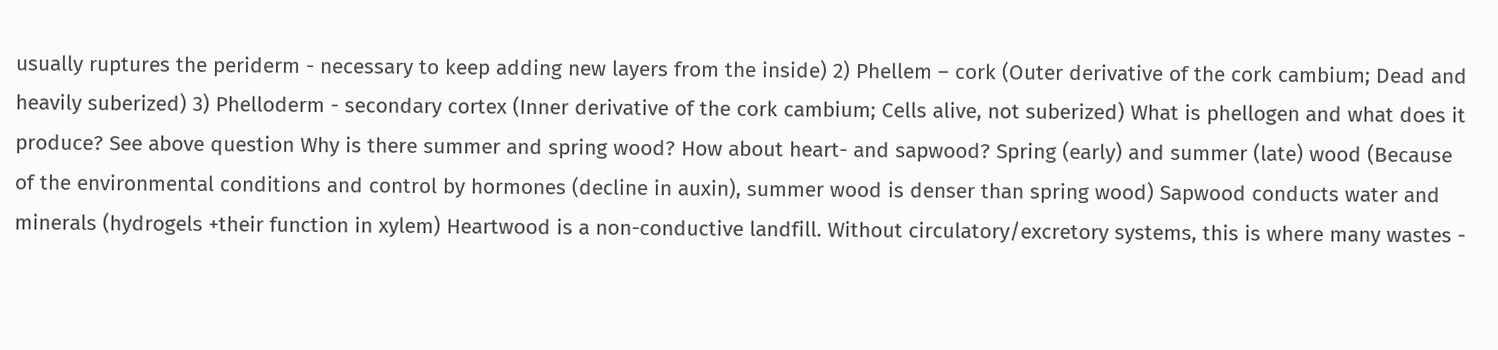usually ruptures the periderm - necessary to keep adding new layers from the inside) 2) Phellem – cork (Outer derivative of the cork cambium; Dead and heavily suberized) 3) Phelloderm - secondary cortex (Inner derivative of the cork cambium; Cells alive, not suberized) What is phellogen and what does it produce? See above question Why is there summer and spring wood? How about heart- and sapwood? Spring (early) and summer (late) wood (Because of the environmental conditions and control by hormones (decline in auxin), summer wood is denser than spring wood) Sapwood conducts water and minerals (hydrogels +their function in xylem) Heartwood is a non-conductive landfill. Without circulatory/excretory systems, this is where many wastes -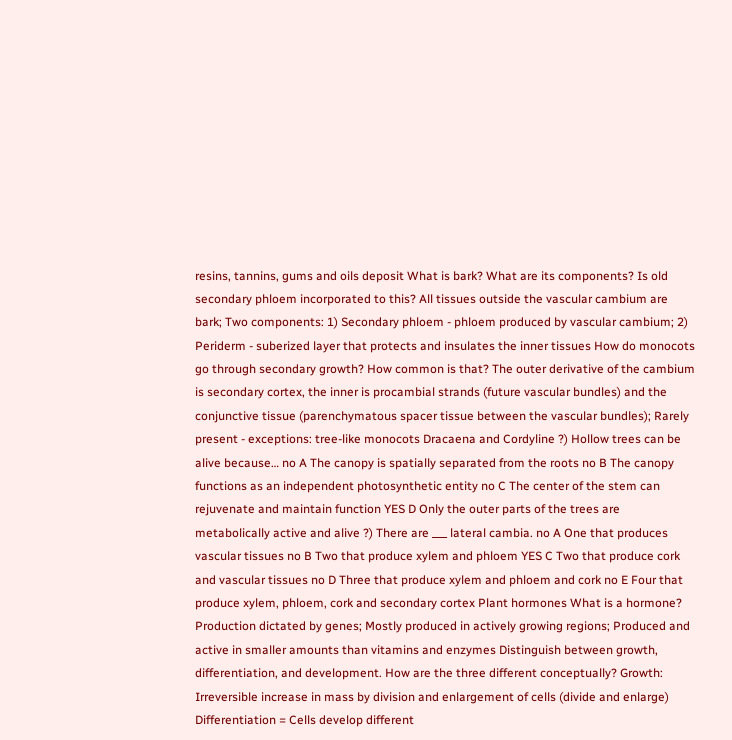resins, tannins, gums and oils deposit What is bark? What are its components? Is old secondary phloem incorporated to this? All tissues outside the vascular cambium are bark; Two components: 1) Secondary phloem - phloem produced by vascular cambium; 2) Periderm - suberized layer that protects and insulates the inner tissues How do monocots go through secondary growth? How common is that? The outer derivative of the cambium is secondary cortex, the inner is procambial strands (future vascular bundles) and the conjunctive tissue (parenchymatous spacer tissue between the vascular bundles); Rarely present - exceptions: tree-like monocots Dracaena and Cordyline ?) Hollow trees can be alive because… no A The canopy is spatially separated from the roots no B The canopy functions as an independent photosynthetic entity no C The center of the stem can rejuvenate and maintain function YES D Only the outer parts of the trees are metabolically active and alive ?) There are ___ lateral cambia. no A One that produces vascular tissues no B Two that produce xylem and phloem YES C Two that produce cork and vascular tissues no D Three that produce xylem and phloem and cork no E Four that produce xylem, phloem, cork and secondary cortex Plant hormones What is a hormone? Production dictated by genes; Mostly produced in actively growing regions; Produced and active in smaller amounts than vitamins and enzymes Distinguish between growth, differentiation, and development. How are the three different conceptually? Growth: Irreversible increase in mass by division and enlargement of cells (divide and enlarge) Differentiation = Cells develop different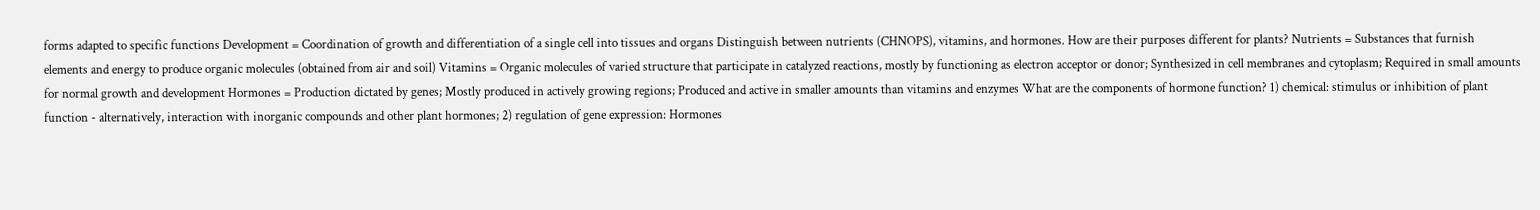forms adapted to specific functions Development = Coordination of growth and differentiation of a single cell into tissues and organs Distinguish between nutrients (CHNOPS), vitamins, and hormones. How are their purposes different for plants? Nutrients = Substances that furnish elements and energy to produce organic molecules (obtained from air and soil) Vitamins = Organic molecules of varied structure that participate in catalyzed reactions, mostly by functioning as electron acceptor or donor; Synthesized in cell membranes and cytoplasm; Required in small amounts for normal growth and development Hormones = Production dictated by genes; Mostly produced in actively growing regions; Produced and active in smaller amounts than vitamins and enzymes What are the components of hormone function? 1) chemical: stimulus or inhibition of plant function - alternatively, interaction with inorganic compounds and other plant hormones; 2) regulation of gene expression: Hormones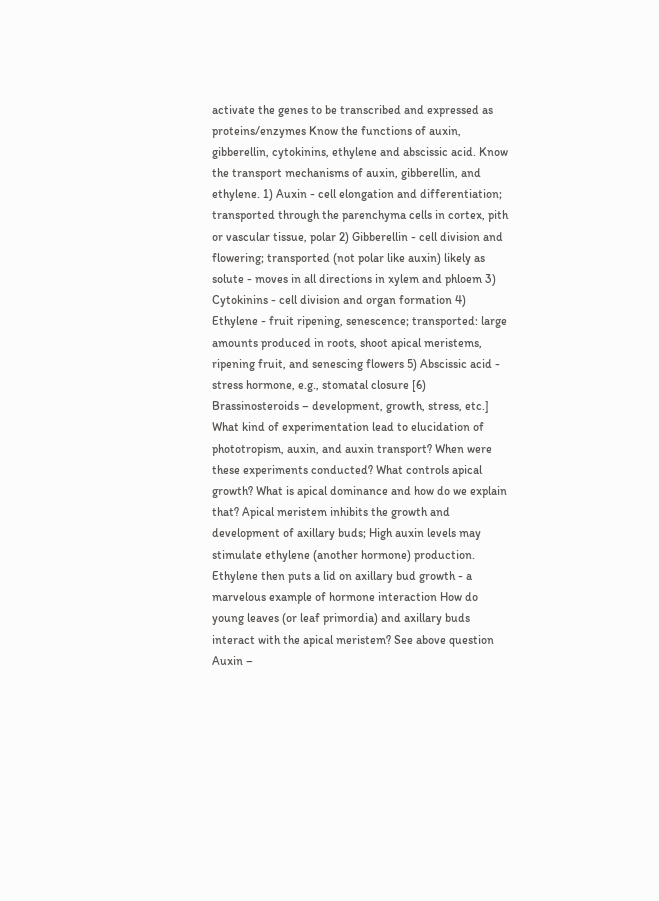activate the genes to be transcribed and expressed as proteins/enzymes Know the functions of auxin, gibberellin, cytokinins, ethylene and abscissic acid. Know the transport mechanisms of auxin, gibberellin, and ethylene. 1) Auxin - cell elongation and differentiation; transported through the parenchyma cells in cortex, pith or vascular tissue, polar 2) Gibberellin - cell division and flowering; transported (not polar like auxin) likely as solute - moves in all directions in xylem and phloem 3) Cytokinins - cell division and organ formation 4) Ethylene - fruit ripening, senescence; transported: large amounts produced in roots, shoot apical meristems, ripening fruit, and senescing flowers 5) Abscissic acid - stress hormone, e.g., stomatal closure [6) Brassinosteroids – development, growth, stress, etc.] What kind of experimentation lead to elucidation of phototropism, auxin, and auxin transport? When were these experiments conducted? What controls apical growth? What is apical dominance and how do we explain that? Apical meristem inhibits the growth and development of axillary buds; High auxin levels may stimulate ethylene (another hormone) production. Ethylene then puts a lid on axillary bud growth - a marvelous example of hormone interaction How do young leaves (or leaf primordia) and axillary buds interact with the apical meristem? See above question Auxin –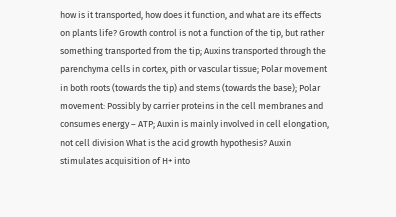how is it transported, how does it function, and what are its effects on plants life? Growth control is not a function of the tip, but rather something transported from the tip; Auxins transported through the parenchyma cells in cortex, pith or vascular tissue; Polar movement in both roots (towards the tip) and stems (towards the base); Polar movement: Possibly by carrier proteins in the cell membranes and consumes energy – ATP; Auxin is mainly involved in cell elongation, not cell division What is the acid growth hypothesis? Auxin stimulates acquisition of H+ into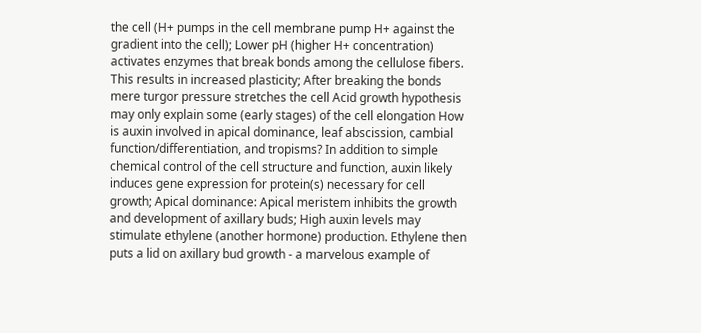the cell (H+ pumps in the cell membrane pump H+ against the gradient into the cell); Lower pH (higher H+ concentration) activates enzymes that break bonds among the cellulose fibers. This results in increased plasticity; After breaking the bonds mere turgor pressure stretches the cell Acid growth hypothesis may only explain some (early stages) of the cell elongation How is auxin involved in apical dominance, leaf abscission, cambial function/differentiation, and tropisms? In addition to simple chemical control of the cell structure and function, auxin likely induces gene expression for protein(s) necessary for cell growth; Apical dominance: Apical meristem inhibits the growth and development of axillary buds; High auxin levels may stimulate ethylene (another hormone) production. Ethylene then puts a lid on axillary bud growth - a marvelous example of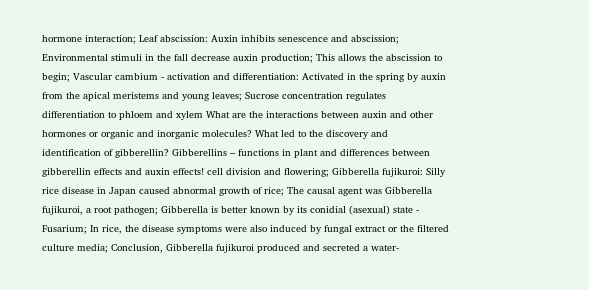hormone interaction; Leaf abscission: Auxin inhibits senescence and abscission; Environmental stimuli in the fall decrease auxin production; This allows the abscission to begin; Vascular cambium - activation and differentiation: Activated in the spring by auxin from the apical meristems and young leaves; Sucrose concentration regulates differentiation to phloem and xylem What are the interactions between auxin and other hormones or organic and inorganic molecules? What led to the discovery and identification of gibberellin? Gibberellins – functions in plant and differences between gibberellin effects and auxin effects! cell division and flowering; Gibberella fujikuroi: Silly rice disease in Japan caused abnormal growth of rice; The causal agent was Gibberella fujikuroi, a root pathogen; Gibberella is better known by its conidial (asexual) state - Fusarium; In rice, the disease symptoms were also induced by fungal extract or the filtered culture media; Conclusion, Gibberella fujikuroi produced and secreted a water-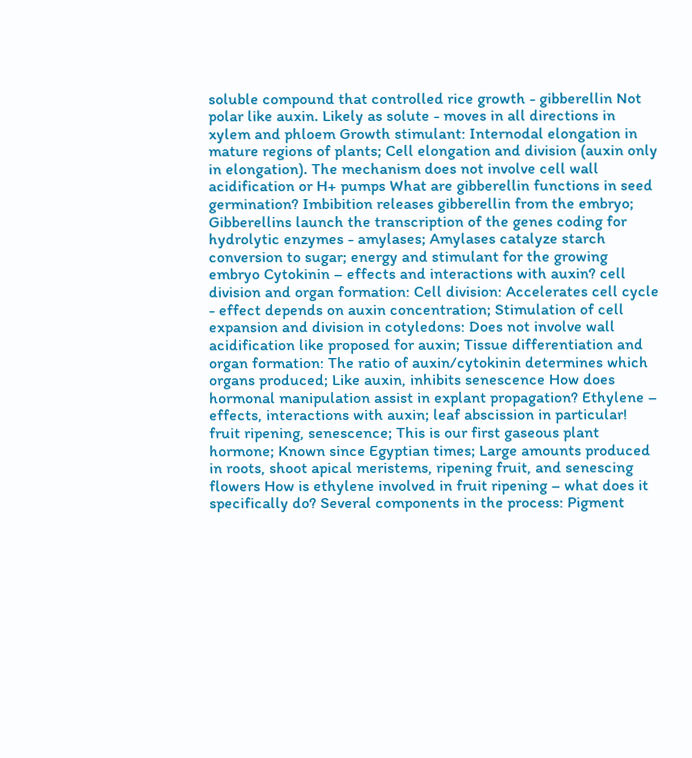soluble compound that controlled rice growth - gibberellin Not polar like auxin. Likely as solute - moves in all directions in xylem and phloem Growth stimulant: Internodal elongation in mature regions of plants; Cell elongation and division (auxin only in elongation). The mechanism does not involve cell wall acidification or H+ pumps What are gibberellin functions in seed germination? Imbibition releases gibberellin from the embryo; Gibberellins launch the transcription of the genes coding for hydrolytic enzymes - amylases; Amylases catalyze starch conversion to sugar; energy and stimulant for the growing embryo Cytokinin – effects and interactions with auxin? cell division and organ formation: Cell division: Accelerates cell cycle - effect depends on auxin concentration; Stimulation of cell expansion and division in cotyledons: Does not involve wall acidification like proposed for auxin; Tissue differentiation and organ formation: The ratio of auxin/cytokinin determines which organs produced; Like auxin, inhibits senescence How does hormonal manipulation assist in explant propagation? Ethylene – effects, interactions with auxin; leaf abscission in particular! fruit ripening, senescence; This is our first gaseous plant hormone; Known since Egyptian times; Large amounts produced in roots, shoot apical meristems, ripening fruit, and senescing flowers How is ethylene involved in fruit ripening – what does it specifically do? Several components in the process: Pigment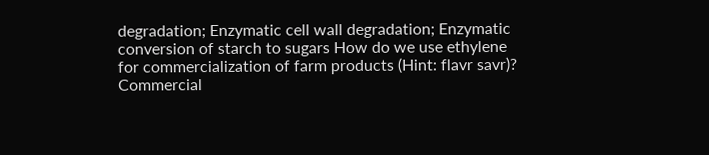degradation; Enzymatic cell wall degradation; Enzymatic conversion of starch to sugars How do we use ethylene for commercialization of farm products (Hint: flavr savr)? Commercial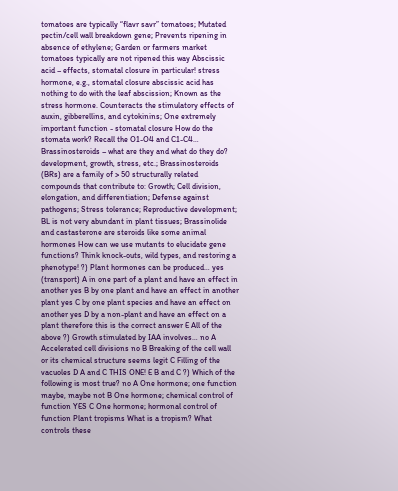tomatoes are typically “flavr savr” tomatoes; Mutated pectin/cell wall breakdown gene; Prevents ripening in absence of ethylene; Garden or farmers market tomatoes typically are not ripened this way Abscissic acid – effects, stomatal closure in particular! stress hormone, e.g., stomatal closure abscissic acid has nothing to do with the leaf abscission; Known as the stress hormone. Counteracts the stimulatory effects of auxin, gibberellins, and cytokinins; One extremely important function - stomatal closure How do the stomata work? Recall the O1-O4 and C1-C4… Brassinosteroids – what are they and what do they do? development, growth, stress, etc.; Brassinosteroids (BRs) are a family of > 50 structurally related compounds that contribute to: Growth; Cell division, elongation, and differentiation; Defense against pathogens; Stress tolerance; Reproductive development; BL is not very abundant in plant tissues; Brassinolide and castasterone are steroids like some animal hormones How can we use mutants to elucidate gene functions? Think knock-outs, wild types, and restoring a phenotype! ?) Plant hormones can be produced… yes (transport) A in one part of a plant and have an effect in another yes B by one plant and have an effect in another plant yes C by one plant species and have an effect on another yes D by a non-plant and have an effect on a plant therefore this is the correct answer E All of the above ?) Growth stimulated by IAA involves… no A Accelerated cell divisions no B Breaking of the cell wall or its chemical structure seems legit C Filling of the vacuoles D A and C THIS ONE! E B and C ?) Which of the following is most true? no A One hormone; one function maybe, maybe not B One hormone; chemical control of function YES C One hormone; hormonal control of function Plant tropisms What is a tropism? What controls these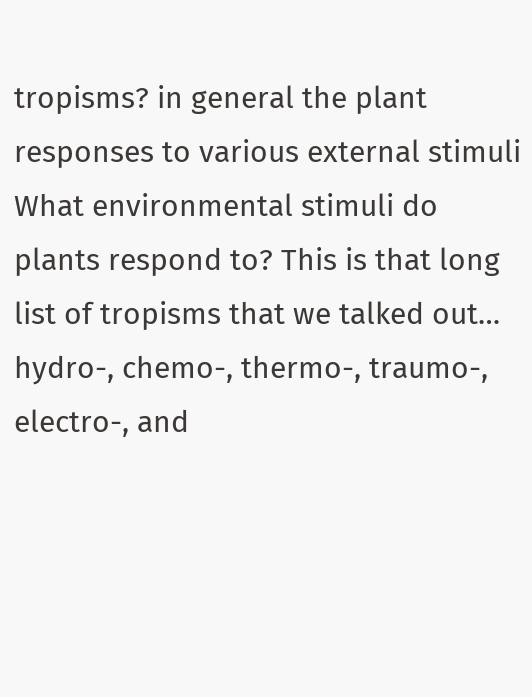tropisms? in general the plant responses to various external stimuli What environmental stimuli do plants respond to? This is that long list of tropisms that we talked out… hydro-, chemo-, thermo-, traumo-, electro-, and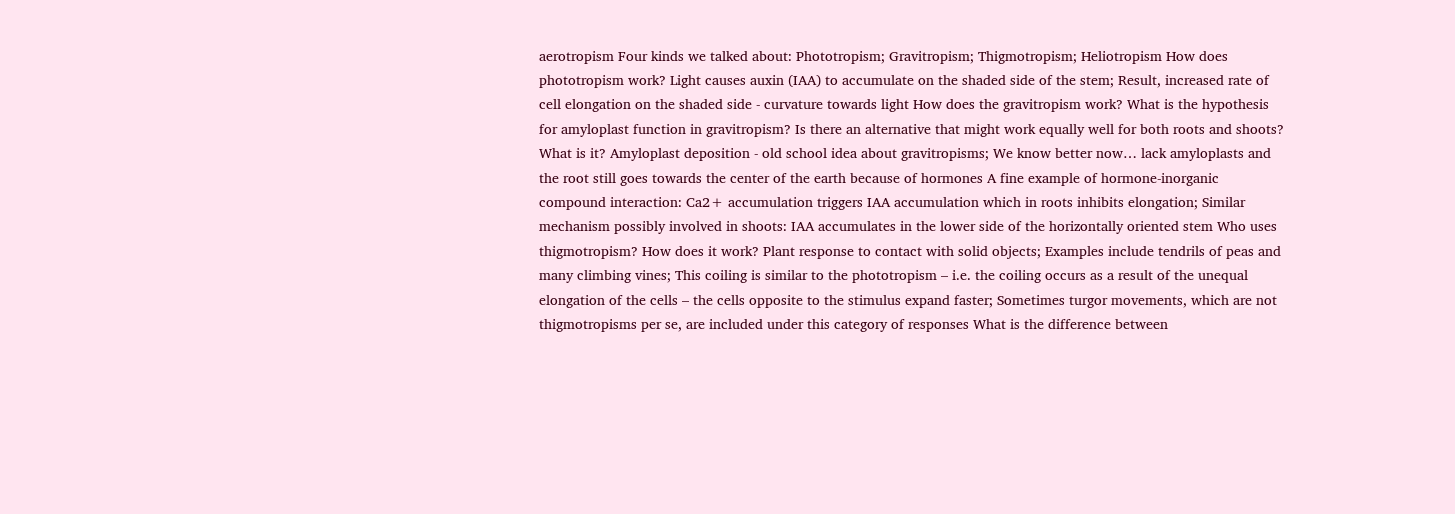aerotropism Four kinds we talked about: Phototropism; Gravitropism; Thigmotropism; Heliotropism How does phototropism work? Light causes auxin (IAA) to accumulate on the shaded side of the stem; Result, increased rate of cell elongation on the shaded side - curvature towards light How does the gravitropism work? What is the hypothesis for amyloplast function in gravitropism? Is there an alternative that might work equally well for both roots and shoots? What is it? Amyloplast deposition - old school idea about gravitropisms; We know better now… lack amyloplasts and the root still goes towards the center of the earth because of hormones A fine example of hormone-inorganic compound interaction: Ca2+ accumulation triggers IAA accumulation which in roots inhibits elongation; Similar mechanism possibly involved in shoots: IAA accumulates in the lower side of the horizontally oriented stem Who uses thigmotropism? How does it work? Plant response to contact with solid objects; Examples include tendrils of peas and many climbing vines; This coiling is similar to the phototropism – i.e. the coiling occurs as a result of the unequal elongation of the cells – the cells opposite to the stimulus expand faster; Sometimes turgor movements, which are not thigmotropisms per se, are included under this category of responses What is the difference between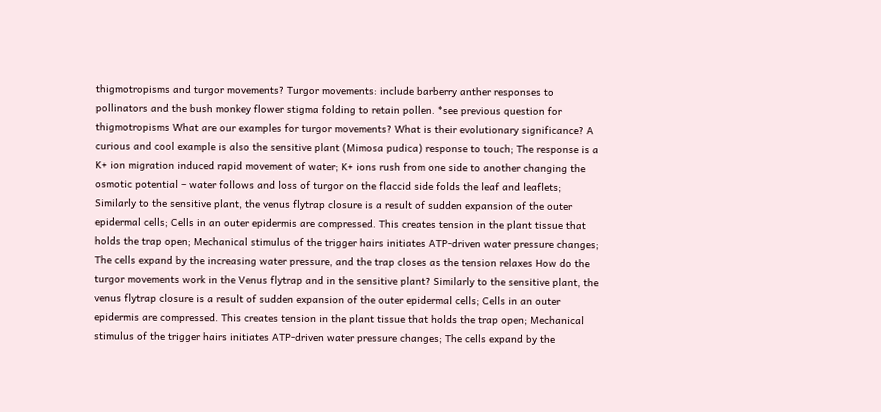thigmotropisms and turgor movements? Turgor movements: include barberry anther responses to pollinators and the bush monkey flower stigma folding to retain pollen. *see previous question for thigmotropisms What are our examples for turgor movements? What is their evolutionary significance? A curious and cool example is also the sensitive plant (Mimosa pudica) response to touch; The response is a K+ ion migration induced rapid movement of water; K+ ions rush from one side to another changing the osmotic potential – water follows and loss of turgor on the flaccid side folds the leaf and leaflets; Similarly to the sensitive plant, the venus flytrap closure is a result of sudden expansion of the outer epidermal cells; Cells in an outer epidermis are compressed. This creates tension in the plant tissue that holds the trap open; Mechanical stimulus of the trigger hairs initiates ATP-driven water pressure changes; The cells expand by the increasing water pressure, and the trap closes as the tension relaxes How do the turgor movements work in the Venus flytrap and in the sensitive plant? Similarly to the sensitive plant, the venus flytrap closure is a result of sudden expansion of the outer epidermal cells; Cells in an outer epidermis are compressed. This creates tension in the plant tissue that holds the trap open; Mechanical stimulus of the trigger hairs initiates ATP-driven water pressure changes; The cells expand by the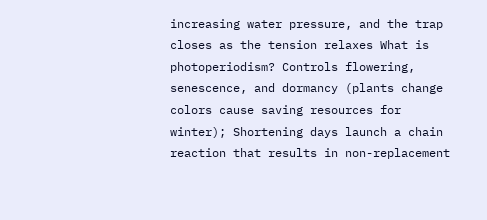increasing water pressure, and the trap closes as the tension relaxes What is photoperiodism? Controls flowering, senescence, and dormancy (plants change colors cause saving resources for winter); Shortening days launch a chain reaction that results in non-replacement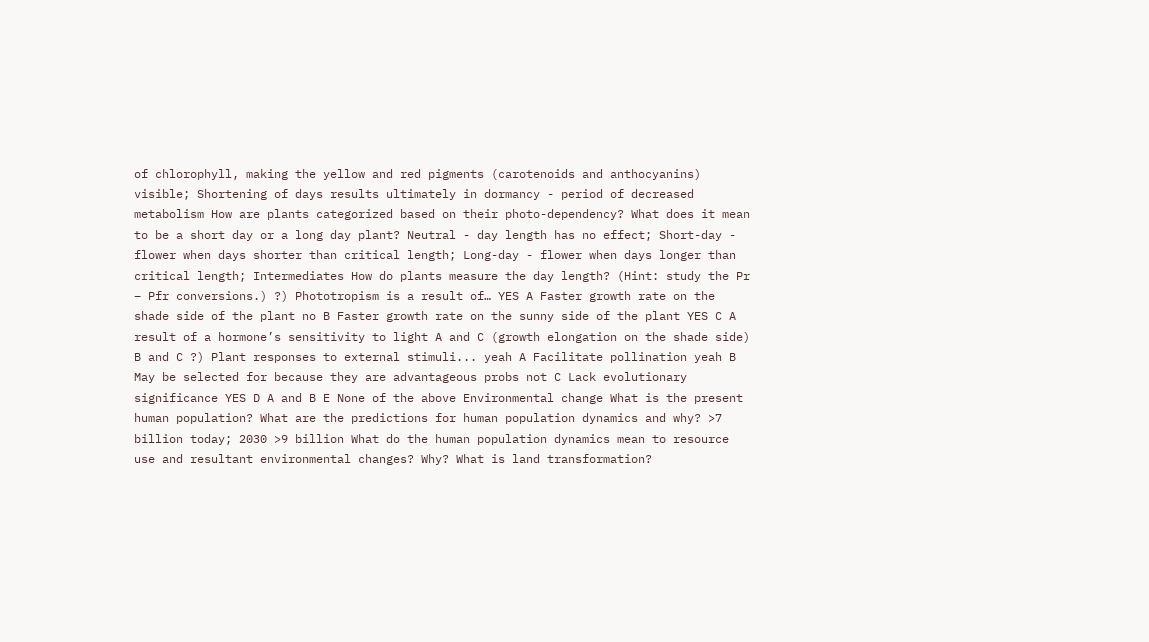of chlorophyll, making the yellow and red pigments (carotenoids and anthocyanins) visible; Shortening of days results ultimately in dormancy - period of decreased metabolism How are plants categorized based on their photo-dependency? What does it mean to be a short day or a long day plant? Neutral - day length has no effect; Short-day - flower when days shorter than critical length; Long-day - flower when days longer than critical length; Intermediates How do plants measure the day length? (Hint: study the Pr – Pfr conversions.) ?) Phototropism is a result of… YES A Faster growth rate on the shade side of the plant no B Faster growth rate on the sunny side of the plant YES C A result of a hormone’s sensitivity to light A and C (growth elongation on the shade side) B and C ?) Plant responses to external stimuli... yeah A Facilitate pollination yeah B May be selected for because they are advantageous probs not C Lack evolutionary significance YES D A and B E None of the above Environmental change What is the present human population? What are the predictions for human population dynamics and why? >7 billion today; 2030 >9 billion What do the human population dynamics mean to resource use and resultant environmental changes? Why? What is land transformation?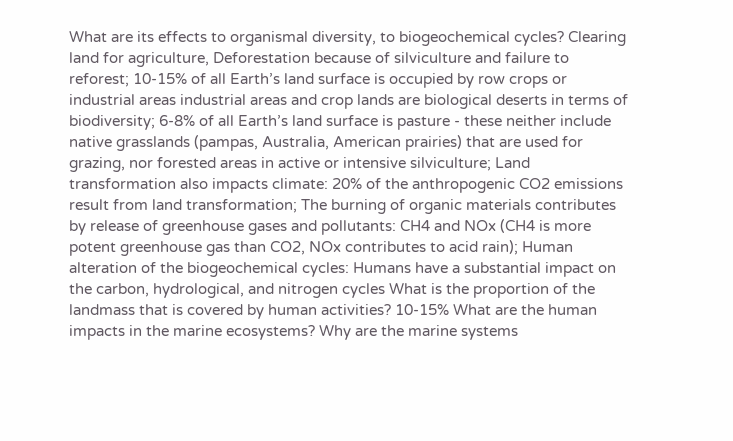What are its effects to organismal diversity, to biogeochemical cycles? Clearing land for agriculture, Deforestation because of silviculture and failure to reforest; 10-15% of all Earth’s land surface is occupied by row crops or industrial areas industrial areas and crop lands are biological deserts in terms of biodiversity; 6-8% of all Earth’s land surface is pasture - these neither include native grasslands (pampas, Australia, American prairies) that are used for grazing, nor forested areas in active or intensive silviculture; Land transformation also impacts climate: 20% of the anthropogenic CO2 emissions result from land transformation; The burning of organic materials contributes by release of greenhouse gases and pollutants: CH4 and NOx (CH4 is more potent greenhouse gas than CO2, NOx contributes to acid rain); Human alteration of the biogeochemical cycles: Humans have a substantial impact on the carbon, hydrological, and nitrogen cycles What is the proportion of the landmass that is covered by human activities? 10-15% What are the human impacts in the marine ecosystems? Why are the marine systems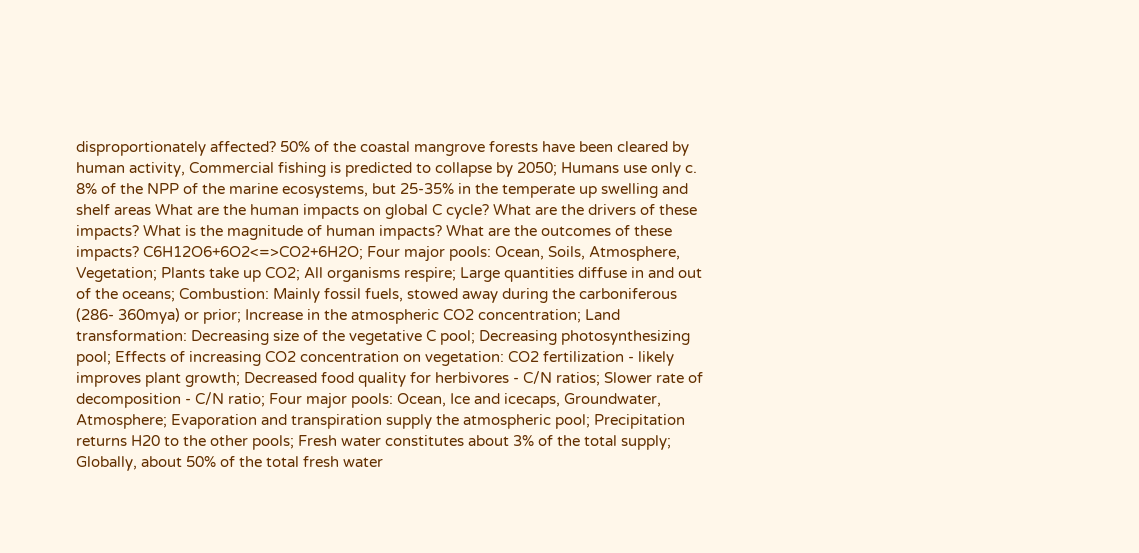disproportionately affected? 50% of the coastal mangrove forests have been cleared by human activity, Commercial fishing is predicted to collapse by 2050; Humans use only c. 8% of the NPP of the marine ecosystems, but 25-35% in the temperate up swelling and shelf areas What are the human impacts on global C cycle? What are the drivers of these impacts? What is the magnitude of human impacts? What are the outcomes of these impacts? C6H12O6+6O2<=>CO2+6H2O; Four major pools: Ocean, Soils, Atmosphere, Vegetation; Plants take up CO2; All organisms respire; Large quantities diffuse in and out of the oceans; Combustion: Mainly fossil fuels, stowed away during the carboniferous (286- 360mya) or prior; Increase in the atmospheric CO2 concentration; Land transformation: Decreasing size of the vegetative C pool; Decreasing photosynthesizing pool; Effects of increasing CO2 concentration on vegetation: CO2 fertilization - likely improves plant growth; Decreased food quality for herbivores - C/N ratios; Slower rate of decomposition - C/N ratio; Four major pools: Ocean, Ice and icecaps, Groundwater, Atmosphere; Evaporation and transpiration supply the atmospheric pool; Precipitation returns H20 to the other pools; Fresh water constitutes about 3% of the total supply; Globally, about 50% of the total fresh water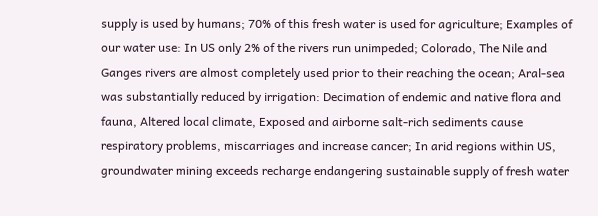supply is used by humans; 70% of this fresh water is used for agriculture; Examples of our water use: In US only 2% of the rivers run unimpeded; Colorado, The Nile and Ganges rivers are almost completely used prior to their reaching the ocean; Aral-sea was substantially reduced by irrigation: Decimation of endemic and native flora and fauna, Altered local climate, Exposed and airborne salt-rich sediments cause respiratory problems, miscarriages and increase cancer; In arid regions within US, groundwater mining exceeds recharge endangering sustainable supply of fresh water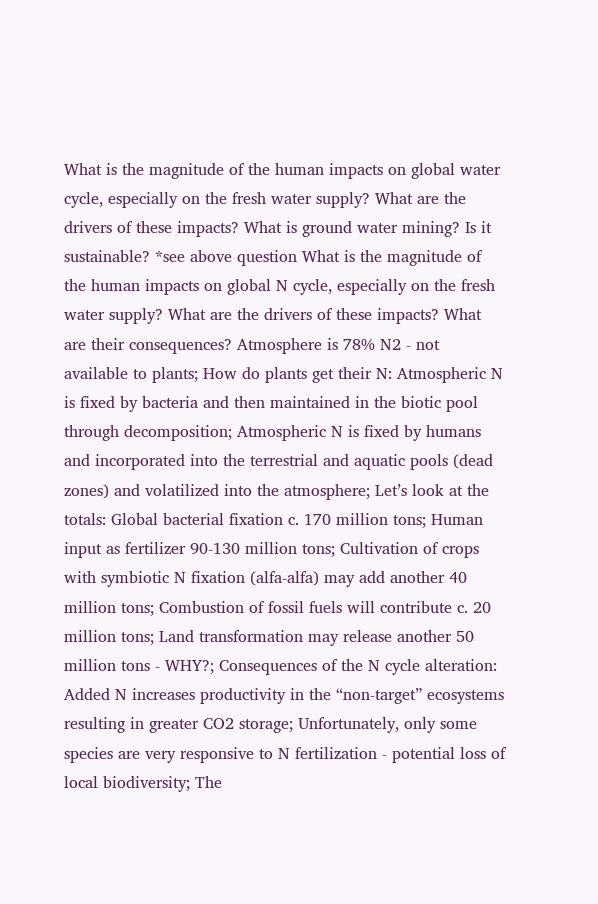What is the magnitude of the human impacts on global water cycle, especially on the fresh water supply? What are the drivers of these impacts? What is ground water mining? Is it sustainable? *see above question What is the magnitude of the human impacts on global N cycle, especially on the fresh water supply? What are the drivers of these impacts? What are their consequences? Atmosphere is 78% N2 - not available to plants; How do plants get their N: Atmospheric N is fixed by bacteria and then maintained in the biotic pool through decomposition; Atmospheric N is fixed by humans and incorporated into the terrestrial and aquatic pools (dead zones) and volatilized into the atmosphere; Let’s look at the totals: Global bacterial fixation c. 170 million tons; Human input as fertilizer 90-130 million tons; Cultivation of crops with symbiotic N fixation (alfa-alfa) may add another 40 million tons; Combustion of fossil fuels will contribute c. 20 million tons; Land transformation may release another 50 million tons - WHY?; Consequences of the N cycle alteration: Added N increases productivity in the “non-target” ecosystems resulting in greater CO2 storage; Unfortunately, only some species are very responsive to N fertilization - potential loss of local biodiversity; The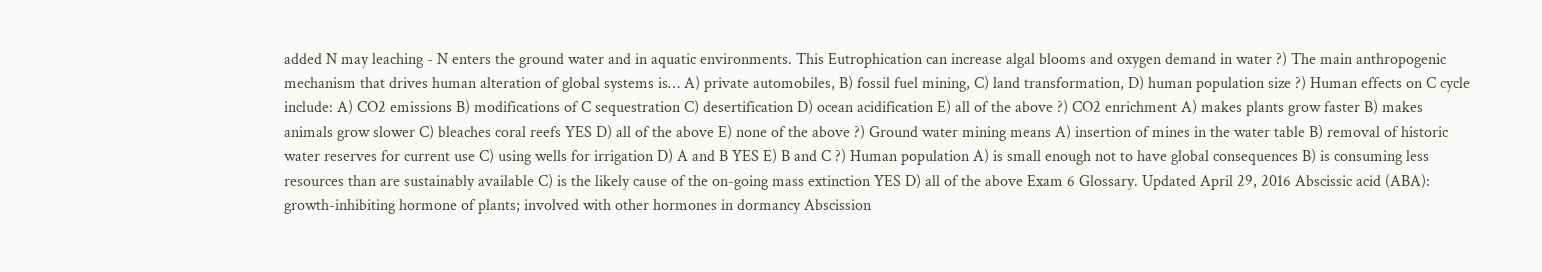added N may leaching - N enters the ground water and in aquatic environments. This Eutrophication can increase algal blooms and oxygen demand in water ?) The main anthropogenic mechanism that drives human alteration of global systems is… A) private automobiles, B) fossil fuel mining, C) land transformation, D) human population size ?) Human effects on C cycle include: A) CO2 emissions B) modifications of C sequestration C) desertification D) ocean acidification E) all of the above ?) CO2 enrichment A) makes plants grow faster B) makes animals grow slower C) bleaches coral reefs YES D) all of the above E) none of the above ?) Ground water mining means A) insertion of mines in the water table B) removal of historic water reserves for current use C) using wells for irrigation D) A and B YES E) B and C ?) Human population A) is small enough not to have global consequences B) is consuming less resources than are sustainably available C) is the likely cause of the on-going mass extinction YES D) all of the above Exam 6 Glossary. Updated April 29, 2016 Abscissic acid (ABA): growth-inhibiting hormone of plants; involved with other hormones in dormancy Abscission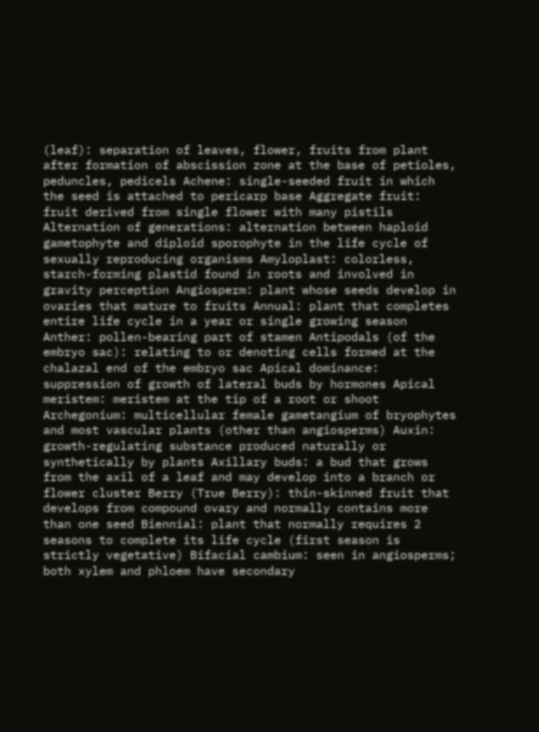(leaf): separation of leaves, flower, fruits from plant after formation of abscission zone at the base of petioles, peduncles, pedicels Achene: single-seeded fruit in which the seed is attached to pericarp base Aggregate fruit: fruit derived from single flower with many pistils Alternation of generations: alternation between haploid gametophyte and diploid sporophyte in the life cycle of sexually reproducing organisms Amyloplast: colorless, starch-forming plastid found in roots and involved in gravity perception Angiosperm: plant whose seeds develop in ovaries that mature to fruits Annual: plant that completes entire life cycle in a year or single growing season Anther: pollen-bearing part of stamen Antipodals (of the embryo sac): relating to or denoting cells formed at the chalazal end of the embryo sac Apical dominance: suppression of growth of lateral buds by hormones Apical meristem: meristem at the tip of a root or shoot Archegonium: multicellular female gametangium of bryophytes and most vascular plants (other than angiosperms) Auxin: growth-regulating substance produced naturally or synthetically by plants Axillary buds: a bud that grows from the axil of a leaf and may develop into a branch or flower cluster Berry (True Berry): thin-skinned fruit that develops from compound ovary and normally contains more than one seed Biennial: plant that normally requires 2 seasons to complete its life cycle (first season is strictly vegetative) Bifacial cambium: seen in angiosperms; both xylem and phloem have secondary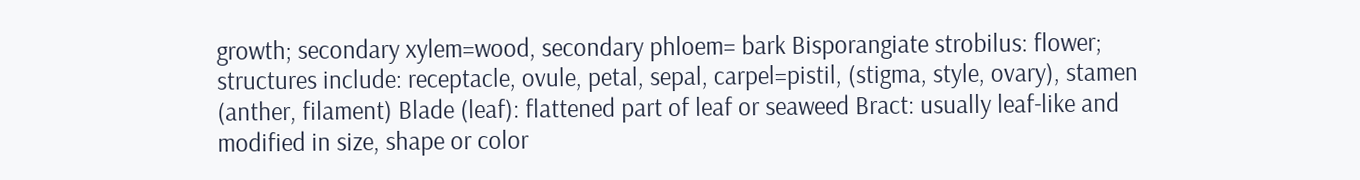growth; secondary xylem=wood, secondary phloem= bark Bisporangiate strobilus: flower; structures include: receptacle, ovule, petal, sepal, carpel=pistil, (stigma, style, ovary), stamen (anther, filament) Blade (leaf): flattened part of leaf or seaweed Bract: usually leaf-like and modified in size, shape or color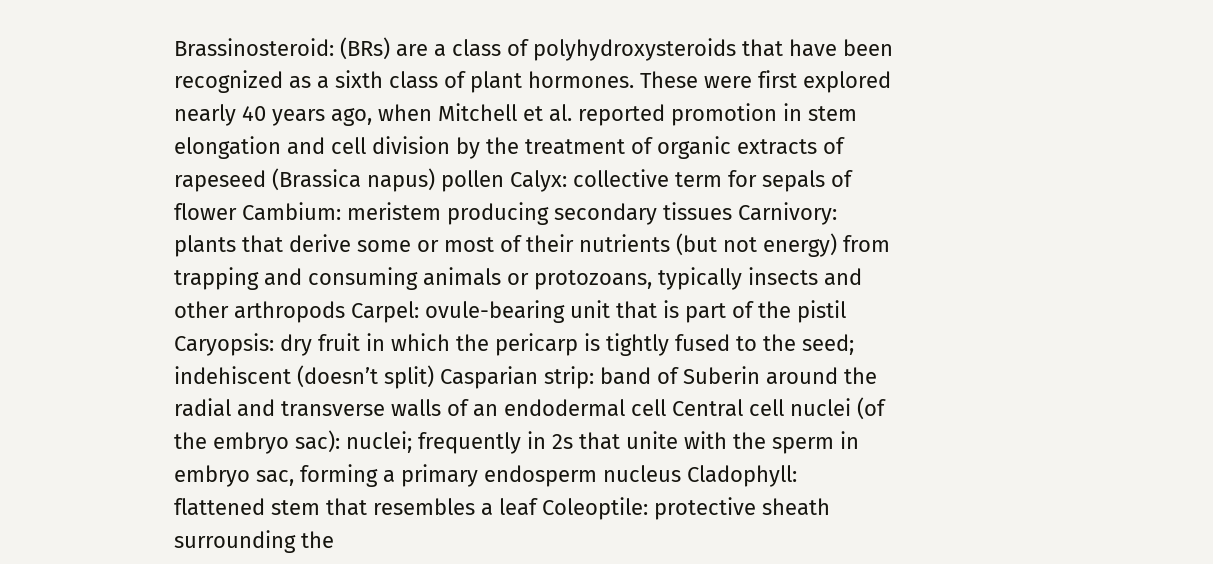Brassinosteroid: (BRs) are a class of polyhydroxysteroids that have been recognized as a sixth class of plant hormones. These were first explored nearly 40 years ago, when Mitchell et al. reported promotion in stem elongation and cell division by the treatment of organic extracts of rapeseed (Brassica napus) pollen Calyx: collective term for sepals of flower Cambium: meristem producing secondary tissues Carnivory: plants that derive some or most of their nutrients (but not energy) from trapping and consuming animals or protozoans, typically insects and other arthropods Carpel: ovule-bearing unit that is part of the pistil Caryopsis: dry fruit in which the pericarp is tightly fused to the seed; indehiscent (doesn’t split) Casparian strip: band of Suberin around the radial and transverse walls of an endodermal cell Central cell nuclei (of the embryo sac): nuclei; frequently in 2s that unite with the sperm in embryo sac, forming a primary endosperm nucleus Cladophyll: flattened stem that resembles a leaf Coleoptile: protective sheath surrounding the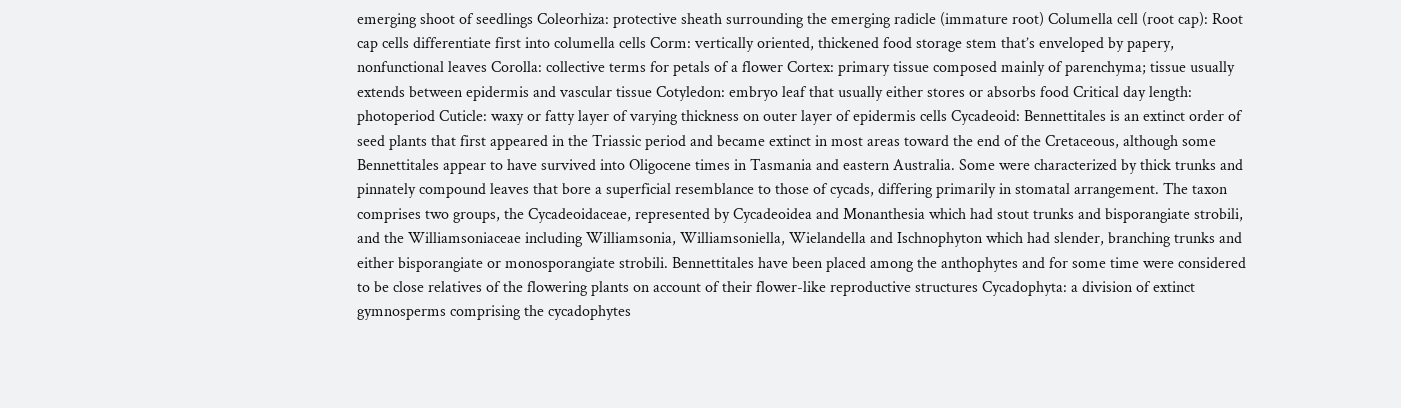emerging shoot of seedlings Coleorhiza: protective sheath surrounding the emerging radicle (immature root) Columella cell (root cap): Root cap cells differentiate first into columella cells Corm: vertically oriented, thickened food storage stem that’s enveloped by papery, nonfunctional leaves Corolla: collective terms for petals of a flower Cortex: primary tissue composed mainly of parenchyma; tissue usually extends between epidermis and vascular tissue Cotyledon: embryo leaf that usually either stores or absorbs food Critical day length: photoperiod Cuticle: waxy or fatty layer of varying thickness on outer layer of epidermis cells Cycadeoid: Bennettitales is an extinct order of seed plants that first appeared in the Triassic period and became extinct in most areas toward the end of the Cretaceous, although some Bennettitales appear to have survived into Oligocene times in Tasmania and eastern Australia. Some were characterized by thick trunks and pinnately compound leaves that bore a superficial resemblance to those of cycads, differing primarily in stomatal arrangement. The taxon comprises two groups, the Cycadeoidaceae, represented by Cycadeoidea and Monanthesia which had stout trunks and bisporangiate strobili, and the Williamsoniaceae including Williamsonia, Williamsoniella, Wielandella and Ischnophyton which had slender, branching trunks and either bisporangiate or monosporangiate strobili. Bennettitales have been placed among the anthophytes and for some time were considered to be close relatives of the flowering plants on account of their flower-like reproductive structures Cycadophyta: a division of extinct gymnosperms comprising the cycadophytes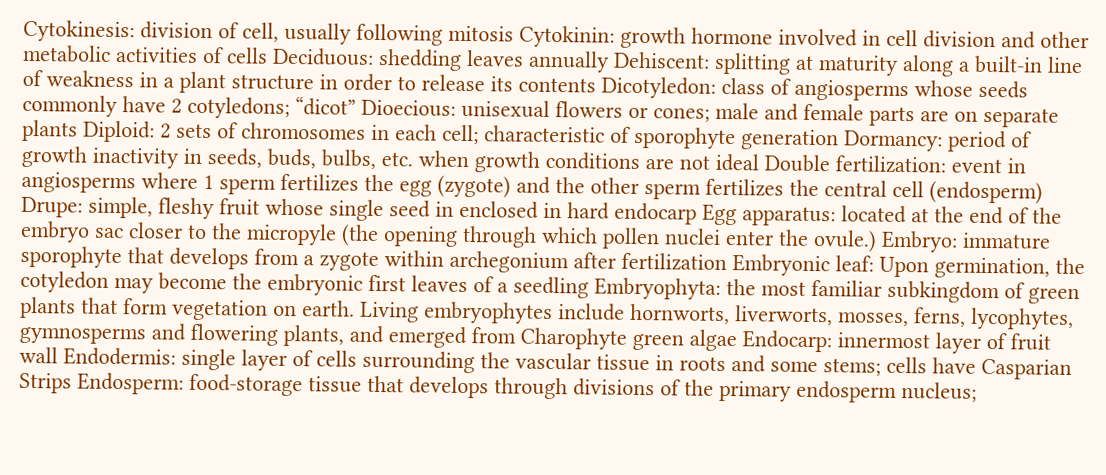Cytokinesis: division of cell, usually following mitosis Cytokinin: growth hormone involved in cell division and other metabolic activities of cells Deciduous: shedding leaves annually Dehiscent: splitting at maturity along a built-in line of weakness in a plant structure in order to release its contents Dicotyledon: class of angiosperms whose seeds commonly have 2 cotyledons; “dicot” Dioecious: unisexual flowers or cones; male and female parts are on separate plants Diploid: 2 sets of chromosomes in each cell; characteristic of sporophyte generation Dormancy: period of growth inactivity in seeds, buds, bulbs, etc. when growth conditions are not ideal Double fertilization: event in angiosperms where 1 sperm fertilizes the egg (zygote) and the other sperm fertilizes the central cell (endosperm) Drupe: simple, fleshy fruit whose single seed in enclosed in hard endocarp Egg apparatus: located at the end of the embryo sac closer to the micropyle (the opening through which pollen nuclei enter the ovule.) Embryo: immature sporophyte that develops from a zygote within archegonium after fertilization Embryonic leaf: Upon germination, the cotyledon may become the embryonic first leaves of a seedling Embryophyta: the most familiar subkingdom of green plants that form vegetation on earth. Living embryophytes include hornworts, liverworts, mosses, ferns, lycophytes, gymnosperms and flowering plants, and emerged from Charophyte green algae Endocarp: innermost layer of fruit wall Endodermis: single layer of cells surrounding the vascular tissue in roots and some stems; cells have Casparian Strips Endosperm: food-storage tissue that develops through divisions of the primary endosperm nucleus;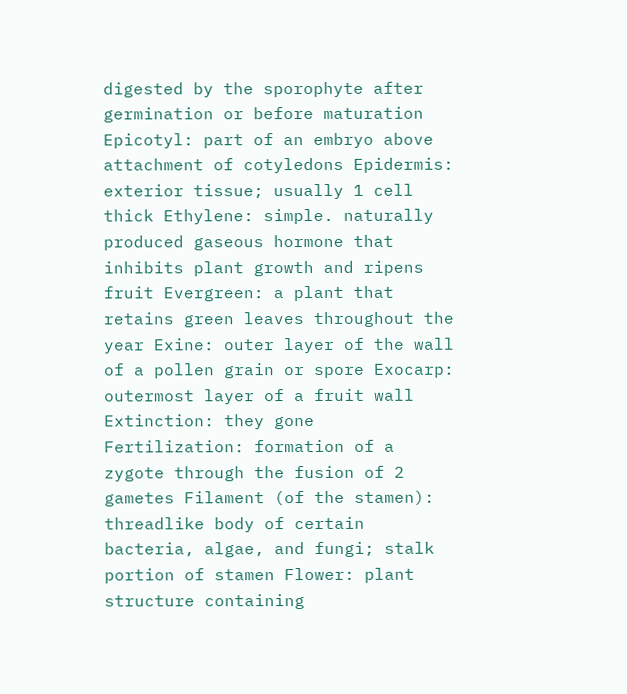digested by the sporophyte after germination or before maturation Epicotyl: part of an embryo above attachment of cotyledons Epidermis: exterior tissue; usually 1 cell thick Ethylene: simple. naturally produced gaseous hormone that inhibits plant growth and ripens fruit Evergreen: a plant that retains green leaves throughout the year Exine: outer layer of the wall of a pollen grain or spore Exocarp: outermost layer of a fruit wall Extinction: they gone Fertilization: formation of a zygote through the fusion of 2 gametes Filament (of the stamen): threadlike body of certain bacteria, algae, and fungi; stalk portion of stamen Flower: plant structure containing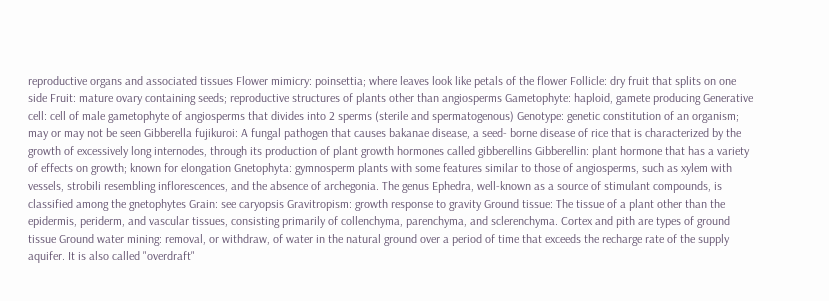reproductive organs and associated tissues Flower mimicry: poinsettia; where leaves look like petals of the flower Follicle: dry fruit that splits on one side Fruit: mature ovary containing seeds; reproductive structures of plants other than angiosperms Gametophyte: haploid, gamete producing Generative cell: cell of male gametophyte of angiosperms that divides into 2 sperms (sterile and spermatogenous) Genotype: genetic constitution of an organism; may or may not be seen Gibberella fujikuroi: A fungal pathogen that causes bakanae disease, a seed- borne disease of rice that is characterized by the growth of excessively long internodes, through its production of plant growth hormones called gibberellins Gibberellin: plant hormone that has a variety of effects on growth; known for elongation Gnetophyta: gymnosperm plants with some features similar to those of angiosperms, such as xylem with vessels, strobili resembling inflorescences, and the absence of archegonia. The genus Ephedra, well-known as a source of stimulant compounds, is classified among the gnetophytes Grain: see caryopsis Gravitropism: growth response to gravity Ground tissue: The tissue of a plant other than the epidermis, periderm, and vascular tissues, consisting primarily of collenchyma, parenchyma, and sclerenchyma. Cortex and pith are types of ground tissue Ground water mining: removal, or withdraw, of water in the natural ground over a period of time that exceeds the recharge rate of the supply aquifer. It is also called "overdraft"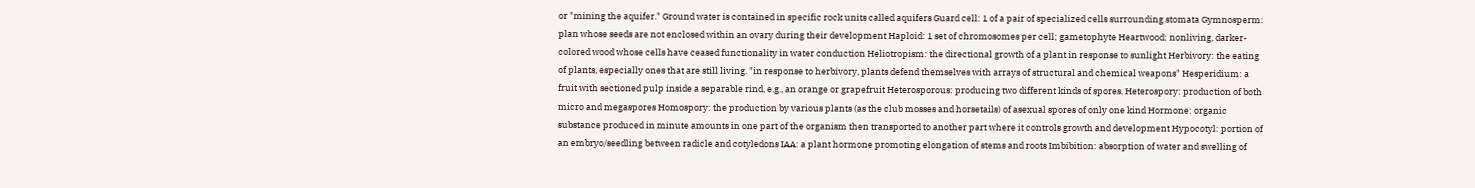or "mining the aquifer." Ground water is contained in specific rock units called aquifers Guard cell: 1 of a pair of specialized cells surrounding stomata Gymnosperm: plan whose seeds are not enclosed within an ovary during their development Haploid: 1 set of chromosomes per cell; gametophyte Heartwood: nonliving, darker-colored wood whose cells have ceased functionality in water conduction Heliotropism: the directional growth of a plant in response to sunlight Herbivory: the eating of plants, especially ones that are still living. "in response to herbivory, plants defend themselves with arrays of structural and chemical weapons" Hesperidium: a fruit with sectioned pulp inside a separable rind, e.g., an orange or grapefruit Heterosporous: producing two different kinds of spores. Heterospory: production of both micro and megaspores Homospory: the production by various plants (as the club mosses and horsetails) of asexual spores of only one kind Hormone: organic substance produced in minute amounts in one part of the organism then transported to another part where it controls growth and development Hypocotyl: portion of an embryo/seedling between radicle and cotyledons IAA: a plant hormone promoting elongation of stems and roots Imbibition: absorption of water and swelling of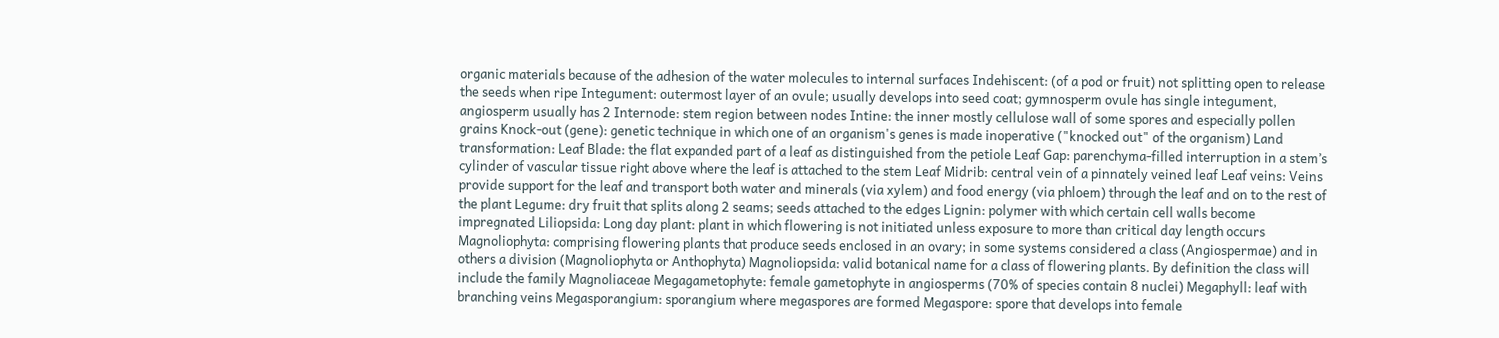organic materials because of the adhesion of the water molecules to internal surfaces Indehiscent: (of a pod or fruit) not splitting open to release the seeds when ripe Integument: outermost layer of an ovule; usually develops into seed coat; gymnosperm ovule has single integument, angiosperm usually has 2 Internode: stem region between nodes Intine: the inner mostly cellulose wall of some spores and especially pollen grains Knock-out (gene): genetic technique in which one of an organism's genes is made inoperative ("knocked out" of the organism) Land transformation: Leaf Blade: the flat expanded part of a leaf as distinguished from the petiole Leaf Gap: parenchyma-filled interruption in a stem’s cylinder of vascular tissue right above where the leaf is attached to the stem Leaf Midrib: central vein of a pinnately veined leaf Leaf veins: Veins provide support for the leaf and transport both water and minerals (via xylem) and food energy (via phloem) through the leaf and on to the rest of the plant Legume: dry fruit that splits along 2 seams; seeds attached to the edges Lignin: polymer with which certain cell walls become impregnated Liliopsida: Long day plant: plant in which flowering is not initiated unless exposure to more than critical day length occurs Magnoliophyta: comprising flowering plants that produce seeds enclosed in an ovary; in some systems considered a class (Angiospermae) and in others a division (Magnoliophyta or Anthophyta) Magnoliopsida: valid botanical name for a class of flowering plants. By definition the class will include the family Magnoliaceae Megagametophyte: female gametophyte in angiosperms (70% of species contain 8 nuclei) Megaphyll: leaf with branching veins Megasporangium: sporangium where megaspores are formed Megaspore: spore that develops into female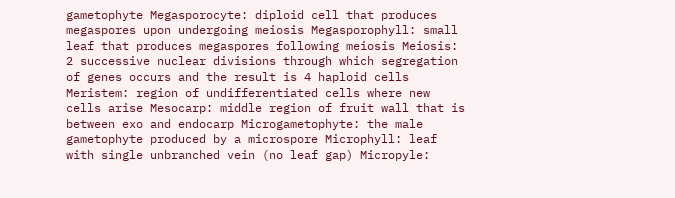gametophyte Megasporocyte: diploid cell that produces megaspores upon undergoing meiosis Megasporophyll: small leaf that produces megaspores following meiosis Meiosis: 2 successive nuclear divisions through which segregation of genes occurs and the result is 4 haploid cells Meristem: region of undifferentiated cells where new cells arise Mesocarp: middle region of fruit wall that is between exo and endocarp Microgametophyte: the male gametophyte produced by a microspore Microphyll: leaf with single unbranched vein (no leaf gap) Micropyle: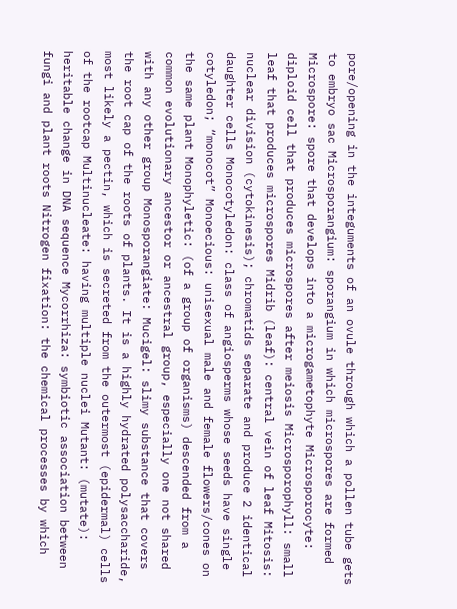pore/opening in the integuments of an ovule through which a pollen tube gets to embryo sac Microsporangium: sporangium in which microspores are formed Microspore: spore that develops into a microgametophyte Microsporocyte: diploid cell that produces microspores after meiosis Microsporophyll: small leaf that produces microspores Midrib (leaf): central vein of leaf Mitosis: nuclear division (cytokinesis); chromatids separate and produce 2 identical daughter cells Monocotyledon: class of angiosperms whose seeds have single cotyledon; “monocot” Monoecious: unisexual male and female flowers/cones on the same plant Monophyletic: (of a group of organisms) descended from a common evolutionary ancestor or ancestral group, especially one not shared with any other group Monosporangiate: Mucigel: slimy substance that covers the root cap of the roots of plants. It is a highly hydrated polysaccharide, most likely a pectin, which is secreted from the outermost (epidermal) cells of the rootcap Multinucleate: having multiple nuclei Mutant: (mutate): heritable change in DNA sequence Mycorrhiza: symbiotic association between fungi and plant roots Nitrogen fixation: the chemical processes by which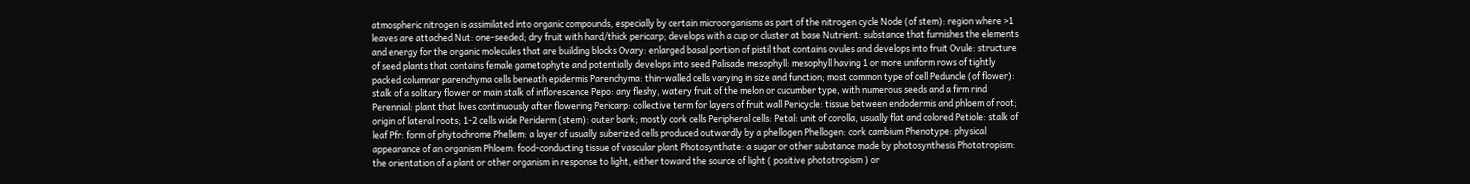atmospheric nitrogen is assimilated into organic compounds, especially by certain microorganisms as part of the nitrogen cycle Node (of stem): region where >1 leaves are attached Nut: one-seeded; dry fruit with hard/thick pericarp; develops with a cup or cluster at base Nutrient: substance that furnishes the elements and energy for the organic molecules that are building blocks Ovary: enlarged basal portion of pistil that contains ovules and develops into fruit Ovule: structure of seed plants that contains female gametophyte and potentially develops into seed Palisade mesophyll: mesophyll having 1 or more uniform rows of tightly packed columnar parenchyma cells beneath epidermis Parenchyma: thin-walled cells varying in size and function; most common type of cell Peduncle (of flower): stalk of a solitary flower or main stalk of inflorescence Pepo: any fleshy, watery fruit of the melon or cucumber type, with numerous seeds and a firm rind Perennial: plant that lives continuously after flowering Pericarp: collective term for layers of fruit wall Pericycle: tissue between endodermis and phloem of root; origin of lateral roots; 1-2 cells wide Periderm (stem): outer bark; mostly cork cells Peripheral cells: Petal: unit of corolla, usually flat and colored Petiole: stalk of leaf Pfr: form of phytochrome Phellem: a layer of usually suberized cells produced outwardly by a phellogen Phellogen: cork cambium Phenotype: physical appearance of an organism Phloem: food-conducting tissue of vascular plant Photosynthate: a sugar or other substance made by photosynthesis Phototropism: the orientation of a plant or other organism in response to light, either toward the source of light ( positive phototropism ) or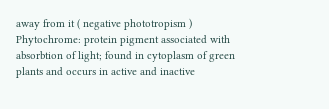away from it ( negative phototropism ) Phytochrome: protein pigment associated with absorbtion of light; found in cytoplasm of green plants and occurs in active and inactive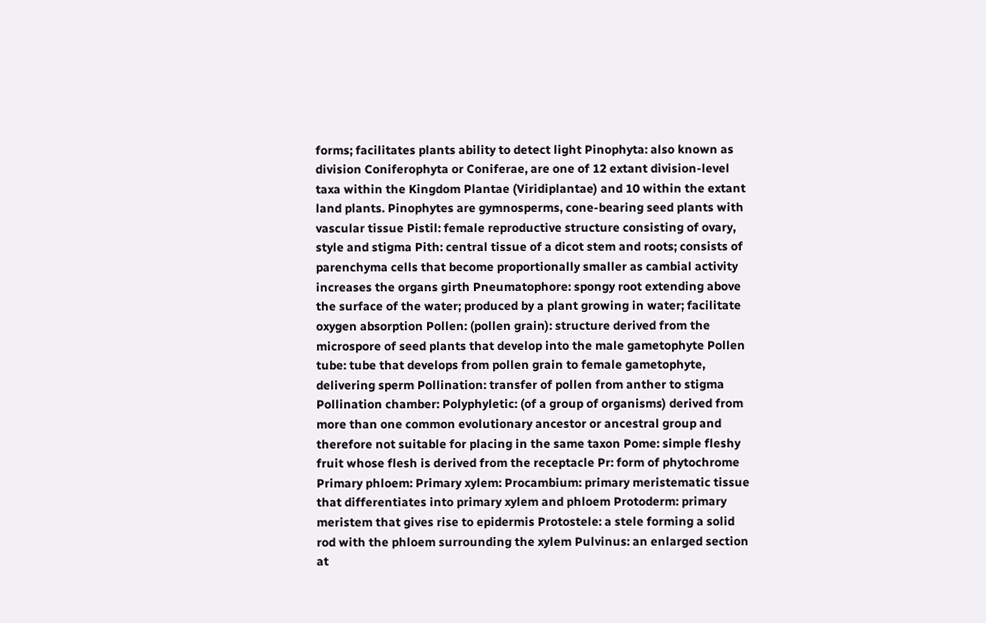forms; facilitates plants ability to detect light Pinophyta: also known as division Coniferophyta or Coniferae, are one of 12 extant division-level taxa within the Kingdom Plantae (Viridiplantae) and 10 within the extant land plants. Pinophytes are gymnosperms, cone-bearing seed plants with vascular tissue Pistil: female reproductive structure consisting of ovary, style and stigma Pith: central tissue of a dicot stem and roots; consists of parenchyma cells that become proportionally smaller as cambial activity increases the organs girth Pneumatophore: spongy root extending above the surface of the water; produced by a plant growing in water; facilitate oxygen absorption Pollen: (pollen grain): structure derived from the microspore of seed plants that develop into the male gametophyte Pollen tube: tube that develops from pollen grain to female gametophyte, delivering sperm Pollination: transfer of pollen from anther to stigma Pollination chamber: Polyphyletic: (of a group of organisms) derived from more than one common evolutionary ancestor or ancestral group and therefore not suitable for placing in the same taxon Pome: simple fleshy fruit whose flesh is derived from the receptacle Pr: form of phytochrome Primary phloem: Primary xylem: Procambium: primary meristematic tissue that differentiates into primary xylem and phloem Protoderm: primary meristem that gives rise to epidermis Protostele: a stele forming a solid rod with the phloem surrounding the xylem Pulvinus: an enlarged section at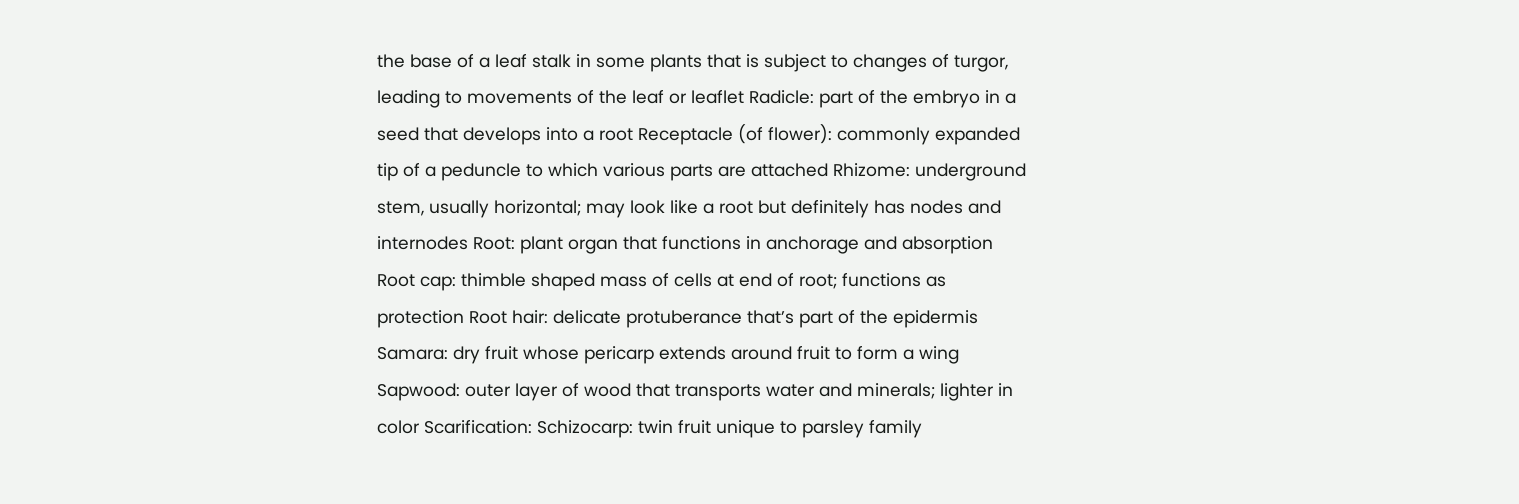the base of a leaf stalk in some plants that is subject to changes of turgor, leading to movements of the leaf or leaflet Radicle: part of the embryo in a seed that develops into a root Receptacle (of flower): commonly expanded tip of a peduncle to which various parts are attached Rhizome: underground stem, usually horizontal; may look like a root but definitely has nodes and internodes Root: plant organ that functions in anchorage and absorption Root cap: thimble shaped mass of cells at end of root; functions as protection Root hair: delicate protuberance that’s part of the epidermis Samara: dry fruit whose pericarp extends around fruit to form a wing Sapwood: outer layer of wood that transports water and minerals; lighter in color Scarification: Schizocarp: twin fruit unique to parsley family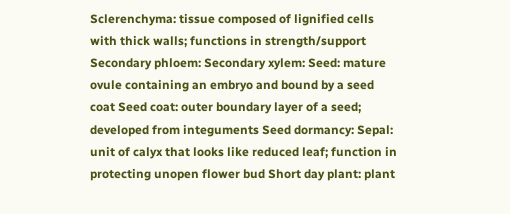Sclerenchyma: tissue composed of lignified cells with thick walls; functions in strength/support Secondary phloem: Secondary xylem: Seed: mature ovule containing an embryo and bound by a seed coat Seed coat: outer boundary layer of a seed; developed from integuments Seed dormancy: Sepal: unit of calyx that looks like reduced leaf; function in protecting unopen flower bud Short day plant: plant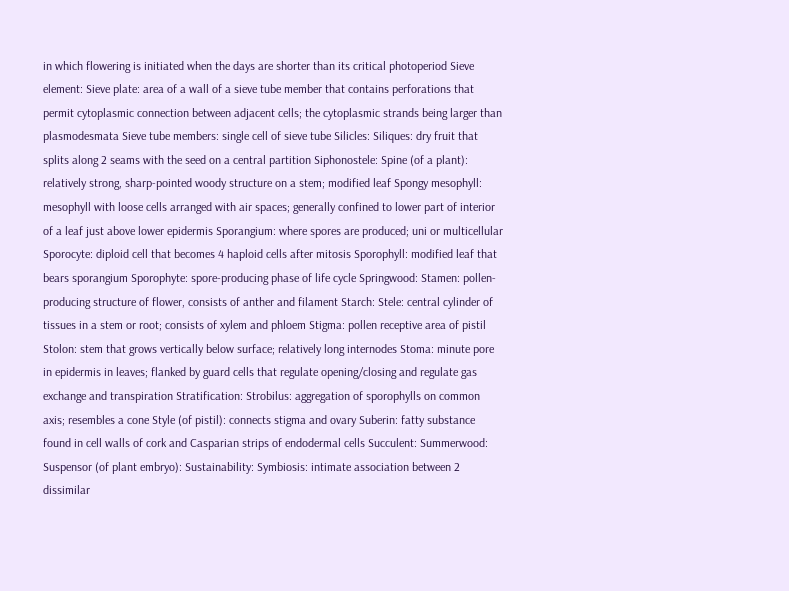in which flowering is initiated when the days are shorter than its critical photoperiod Sieve element: Sieve plate: area of a wall of a sieve tube member that contains perforations that permit cytoplasmic connection between adjacent cells; the cytoplasmic strands being larger than plasmodesmata Sieve tube members: single cell of sieve tube Silicles: Siliques: dry fruit that splits along 2 seams with the seed on a central partition Siphonostele: Spine (of a plant): relatively strong, sharp-pointed woody structure on a stem; modified leaf Spongy mesophyll: mesophyll with loose cells arranged with air spaces; generally confined to lower part of interior of a leaf just above lower epidermis Sporangium: where spores are produced; uni or multicellular Sporocyte: diploid cell that becomes 4 haploid cells after mitosis Sporophyll: modified leaf that bears sporangium Sporophyte: spore-producing phase of life cycle Springwood: Stamen: pollen-producing structure of flower, consists of anther and filament Starch: Stele: central cylinder of tissues in a stem or root; consists of xylem and phloem Stigma: pollen receptive area of pistil Stolon: stem that grows vertically below surface; relatively long internodes Stoma: minute pore in epidermis in leaves; flanked by guard cells that regulate opening/closing and regulate gas exchange and transpiration Stratification: Strobilus: aggregation of sporophylls on common axis; resembles a cone Style (of pistil): connects stigma and ovary Suberin: fatty substance found in cell walls of cork and Casparian strips of endodermal cells Succulent: Summerwood: Suspensor (of plant embryo): Sustainability: Symbiosis: intimate association between 2 dissimilar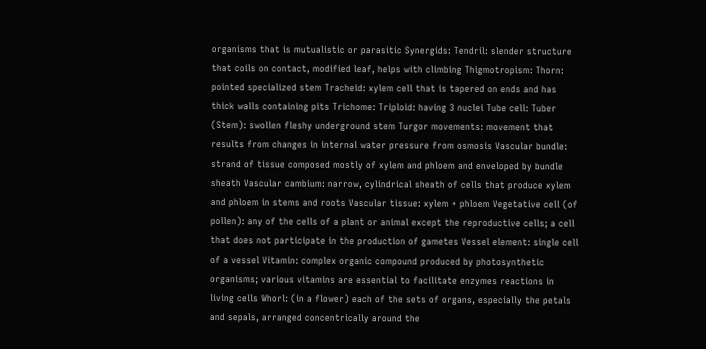organisms that is mutualistic or parasitic Synergids: Tendril: slender structure that coils on contact, modified leaf, helps with climbing Thigmotropism: Thorn: pointed specialized stem Tracheid: xylem cell that is tapered on ends and has thick walls containing pits Trichome: Triploid: having 3 nuclei Tube cell: Tuber (Stem): swollen fleshy underground stem Turgor movements: movement that results from changes in internal water pressure from osmosis Vascular bundle: strand of tissue composed mostly of xylem and phloem and enveloped by bundle sheath Vascular cambium: narrow, cylindrical sheath of cells that produce xylem and phloem in stems and roots Vascular tissue: xylem + phloem Vegetative cell (of pollen): any of the cells of a plant or animal except the reproductive cells; a cell that does not participate in the production of gametes Vessel element: single cell of a vessel Vitamin: complex organic compound produced by photosynthetic organisms; various vitamins are essential to facilitate enzymes reactions in living cells Whorl: (in a flower) each of the sets of organs, especially the petals and sepals, arranged concentrically around the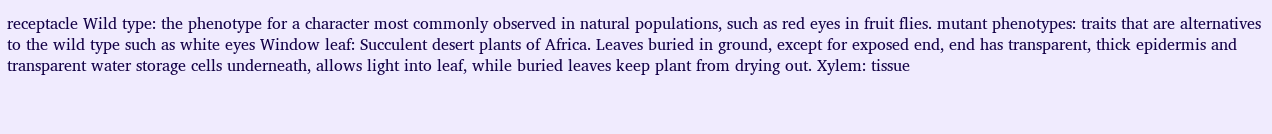receptacle Wild type: the phenotype for a character most commonly observed in natural populations, such as red eyes in fruit flies. mutant phenotypes: traits that are alternatives to the wild type such as white eyes Window leaf: Succulent desert plants of Africa. Leaves buried in ground, except for exposed end, end has transparent, thick epidermis and transparent water storage cells underneath, allows light into leaf, while buried leaves keep plant from drying out. Xylem: tissue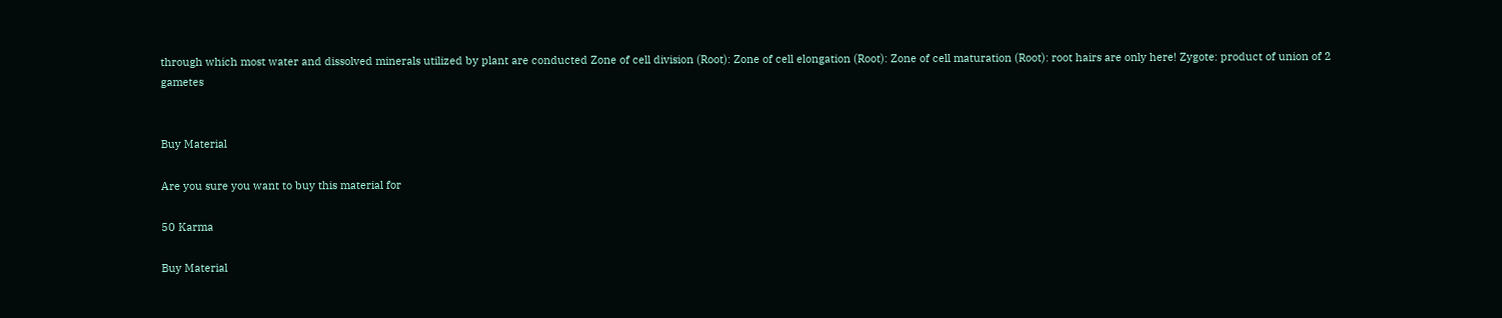through which most water and dissolved minerals utilized by plant are conducted Zone of cell division (Root): Zone of cell elongation (Root): Zone of cell maturation (Root): root hairs are only here! Zygote: product of union of 2 gametes


Buy Material

Are you sure you want to buy this material for

50 Karma

Buy Material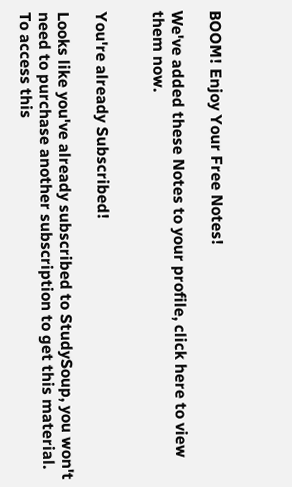BOOM! Enjoy Your Free Notes!

We've added these Notes to your profile, click here to view them now.


You're already Subscribed!

Looks like you've already subscribed to StudySoup, you won't need to purchase another subscription to get this material. To access this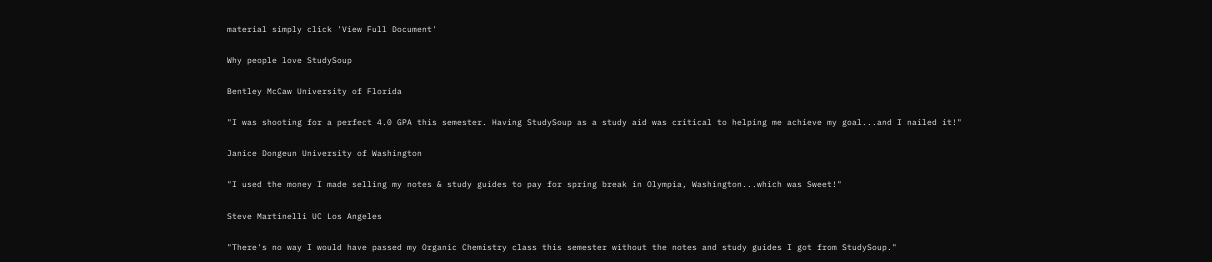material simply click 'View Full Document'

Why people love StudySoup

Bentley McCaw University of Florida

"I was shooting for a perfect 4.0 GPA this semester. Having StudySoup as a study aid was critical to helping me achieve my goal...and I nailed it!"

Janice Dongeun University of Washington

"I used the money I made selling my notes & study guides to pay for spring break in Olympia, Washington...which was Sweet!"

Steve Martinelli UC Los Angeles

"There's no way I would have passed my Organic Chemistry class this semester without the notes and study guides I got from StudySoup."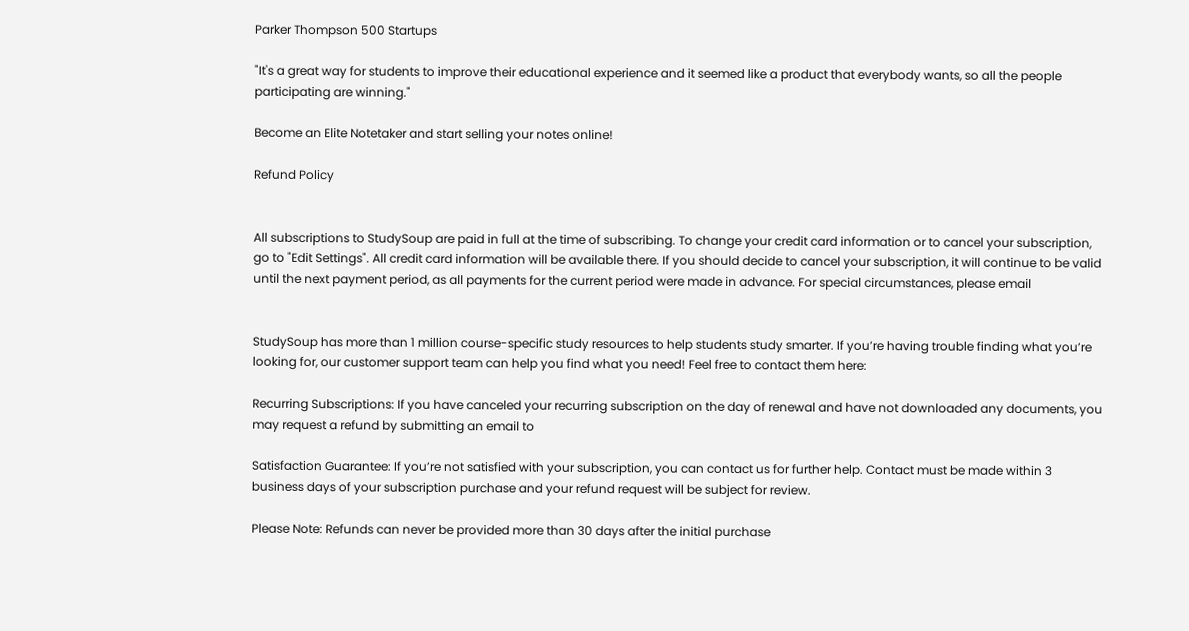Parker Thompson 500 Startups

"It's a great way for students to improve their educational experience and it seemed like a product that everybody wants, so all the people participating are winning."

Become an Elite Notetaker and start selling your notes online!

Refund Policy


All subscriptions to StudySoup are paid in full at the time of subscribing. To change your credit card information or to cancel your subscription, go to "Edit Settings". All credit card information will be available there. If you should decide to cancel your subscription, it will continue to be valid until the next payment period, as all payments for the current period were made in advance. For special circumstances, please email


StudySoup has more than 1 million course-specific study resources to help students study smarter. If you’re having trouble finding what you’re looking for, our customer support team can help you find what you need! Feel free to contact them here:

Recurring Subscriptions: If you have canceled your recurring subscription on the day of renewal and have not downloaded any documents, you may request a refund by submitting an email to

Satisfaction Guarantee: If you’re not satisfied with your subscription, you can contact us for further help. Contact must be made within 3 business days of your subscription purchase and your refund request will be subject for review.

Please Note: Refunds can never be provided more than 30 days after the initial purchase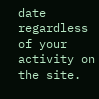date regardless of your activity on the site.